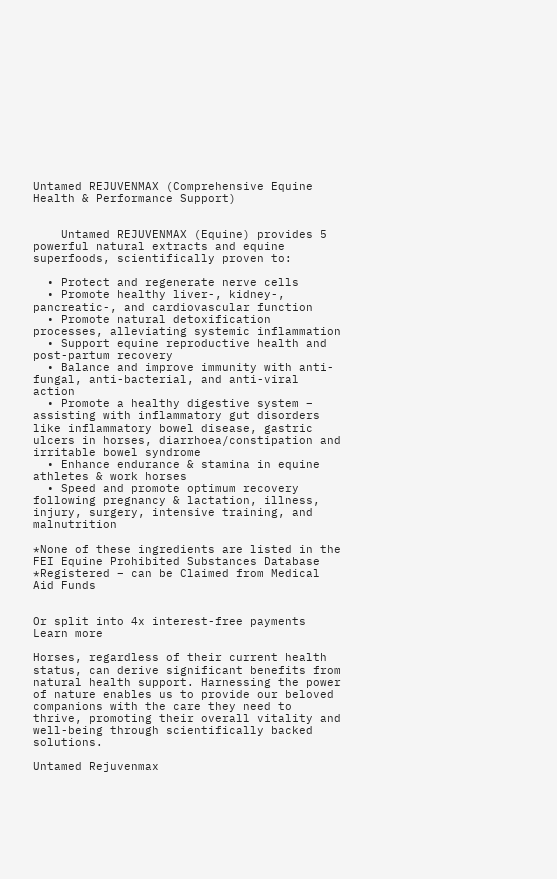Untamed REJUVENMAX (Comprehensive Equine Health & Performance Support)


    Untamed REJUVENMAX (Equine) provides 5 powerful natural extracts and equine superfoods, scientifically proven to:

  • Protect and regenerate nerve cells
  • Promote healthy liver-, kidney-, pancreatic-, and cardiovascular function
  • Promote natural detoxification processes, alleviating systemic inflammation
  • Support equine reproductive health and post-partum recovery
  • Balance and improve immunity with anti-fungal, anti-bacterial, and anti-viral action
  • Promote a healthy digestive system – assisting with inflammatory gut disorders like inflammatory bowel disease, gastric ulcers in horses, diarrhoea/constipation and irritable bowel syndrome
  • Enhance endurance & stamina in equine athletes & work horses
  • Speed and promote optimum recovery following pregnancy & lactation, illness, injury, surgery, intensive training, and malnutrition

*None of these ingredients are listed in the FEI Equine Prohibited Substances Database
*Registered – can be Claimed from Medical Aid Funds


Or split into 4x interest-free payments Learn more

Horses, regardless of their current health status, can derive significant benefits from natural health support. Harnessing the power of nature enables us to provide our beloved companions with the care they need to thrive, promoting their overall vitality and well-being through scientifically backed solutions.

Untamed Rejuvenmax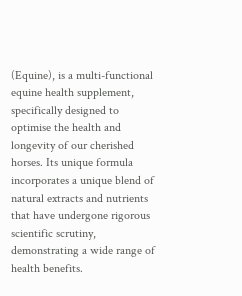(Equine), is a multi-functional equine health supplement, specifically designed to optimise the health and longevity of our cherished horses. Its unique formula incorporates a unique blend of natural extracts and nutrients that have undergone rigorous scientific scrutiny, demonstrating a wide range of health benefits.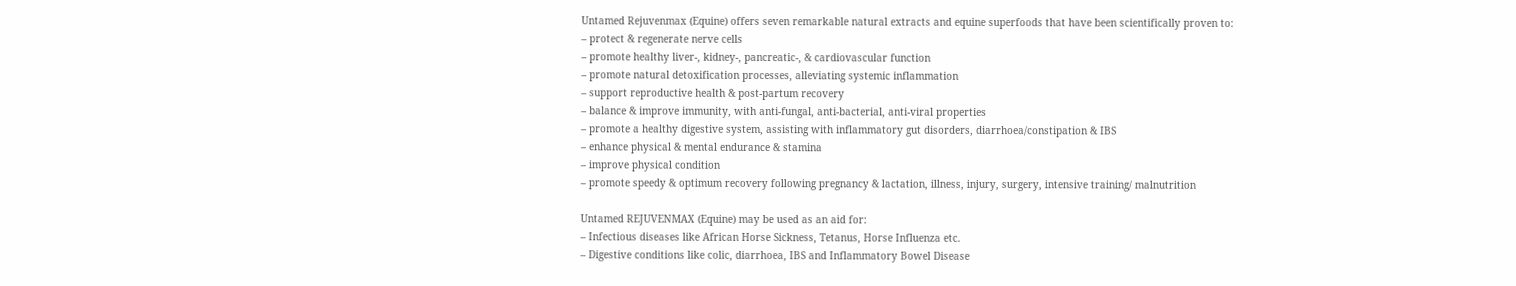Untamed Rejuvenmax (Equine) offers seven remarkable natural extracts and equine superfoods that have been scientifically proven to:
– protect & regenerate nerve cells
– promote healthy liver-, kidney-, pancreatic-, & cardiovascular function
– promote natural detoxification processes, alleviating systemic inflammation
– support reproductive health & post-partum recovery
– balance & improve immunity, with anti-fungal, anti-bacterial, anti-viral properties
– promote a healthy digestive system, assisting with inflammatory gut disorders, diarrhoea/constipation & IBS
– enhance physical & mental endurance & stamina
– improve physical condition
– promote speedy & optimum recovery following pregnancy & lactation, illness, injury, surgery, intensive training/ malnutrition

Untamed REJUVENMAX (Equine) may be used as an aid for:
– Infectious diseases like African Horse Sickness, Tetanus, Horse Influenza etc.
– Digestive conditions like colic, diarrhoea, IBS and Inflammatory Bowel Disease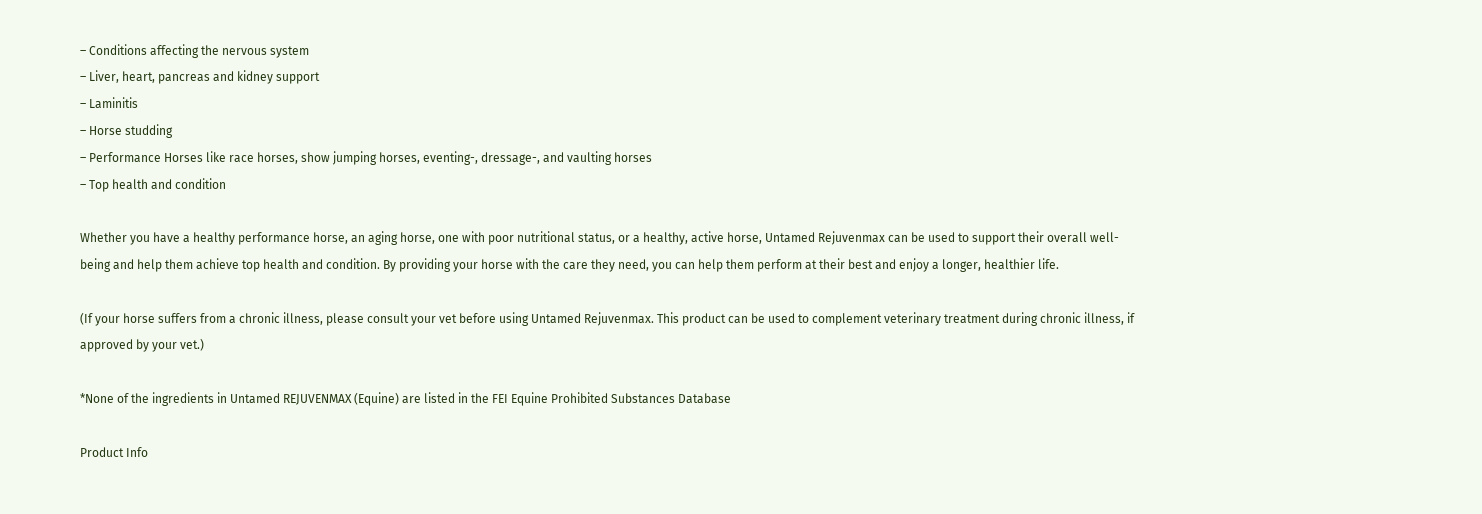– Conditions affecting the nervous system
– Liver, heart, pancreas and kidney support
– Laminitis
– Horse studding
– Performance Horses like race horses, show jumping horses, eventing-, dressage-, and vaulting horses
– Top health and condition

Whether you have a healthy performance horse, an aging horse, one with poor nutritional status, or a healthy, active horse, Untamed Rejuvenmax can be used to support their overall well-being and help them achieve top health and condition. By providing your horse with the care they need, you can help them perform at their best and enjoy a longer, healthier life.

(If your horse suffers from a chronic illness, please consult your vet before using Untamed Rejuvenmax. This product can be used to complement veterinary treatment during chronic illness, if approved by your vet.)

*None of the ingredients in Untamed REJUVENMAX (Equine) are listed in the FEI Equine Prohibited Substances Database

Product Info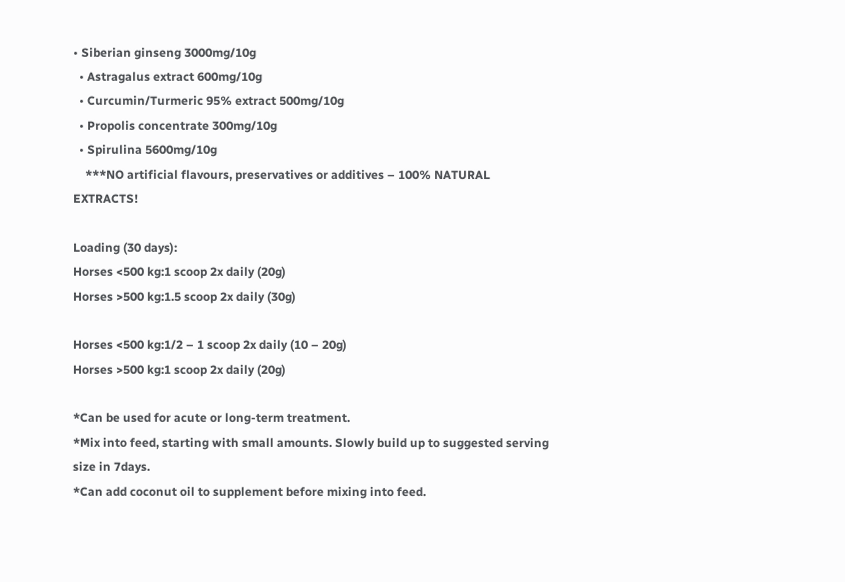• Siberian ginseng 3000mg/10g
  • Astragalus extract 600mg/10g
  • Curcumin/Turmeric 95% extract 500mg/10g
  • Propolis concentrate 300mg/10g
  • Spirulina 5600mg/10g
    ***NO artificial flavours, preservatives or additives – 100% NATURAL EXTRACTS!

Loading (30 days):
Horses <500 kg:1 scoop 2x daily (20g)
Horses >500 kg:1.5 scoop 2x daily (30g)

Horses <500 kg:1/2 – 1 scoop 2x daily (10 – 20g)
Horses >500 kg:1 scoop 2x daily (20g)

*Can be used for acute or long-term treatment.
*Mix into feed, starting with small amounts. Slowly build up to suggested serving size in 7days.
*Can add coconut oil to supplement before mixing into feed.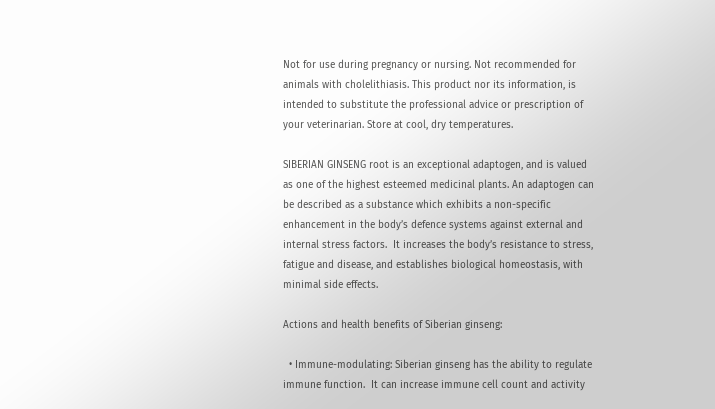Not for use during pregnancy or nursing. Not recommended for animals with cholelithiasis. This product nor its information, is intended to substitute the professional advice or prescription of your veterinarian. Store at cool, dry temperatures.

SIBERIAN GINSENG root is an exceptional adaptogen, and is valued as one of the highest esteemed medicinal plants. An adaptogen can be described as a substance which exhibits a non-specific enhancement in the body’s defence systems against external and internal stress factors.  It increases the body’s resistance to stress, fatigue and disease, and establishes biological homeostasis, with minimal side effects.

Actions and health benefits of Siberian ginseng:

  • Immune-modulating: Siberian ginseng has the ability to regulate immune function.  It can increase immune cell count and activity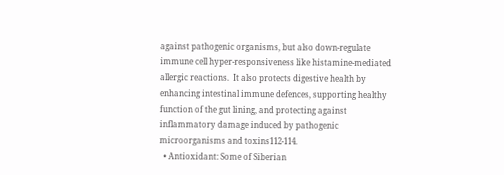against pathogenic organisms, but also down-regulate immune cell hyper-responsiveness like histamine-mediated allergic reactions.  It also protects digestive health by enhancing intestinal immune defences, supporting healthy function of the gut lining, and protecting against inflammatory damage induced by pathogenic microorganisms and toxins112-114.
  • Antioxidant: Some of Siberian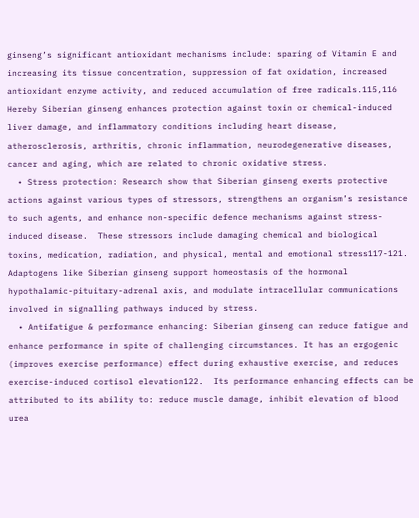ginseng’s significant antioxidant mechanisms include: sparing of Vitamin E and increasing its tissue concentration, suppression of fat oxidation, increased antioxidant enzyme activity, and reduced accumulation of free radicals.115,116 Hereby Siberian ginseng enhances protection against toxin or chemical-induced liver damage, and inflammatory conditions including heart disease, atherosclerosis, arthritis, chronic inflammation, neurodegenerative diseases, cancer and aging, which are related to chronic oxidative stress.
  • Stress protection: Research show that Siberian ginseng exerts protective actions against various types of stressors, strengthens an organism’s resistance to such agents, and enhance non-specific defence mechanisms against stress-induced disease.  These stressors include damaging chemical and biological toxins, medication, radiation, and physical, mental and emotional stress117-121. Adaptogens like Siberian ginseng support homeostasis of the hormonal hypothalamic-pituitary-adrenal axis, and modulate intracellular communications involved in signalling pathways induced by stress.
  • Antifatigue & performance enhancing: Siberian ginseng can reduce fatigue and enhance performance in spite of challenging circumstances. It has an ergogenic (improves exercise performance) effect during exhaustive exercise, and reduces exercise-induced cortisol elevation122.  Its performance enhancing effects can be attributed to its ability to: reduce muscle damage, inhibit elevation of blood urea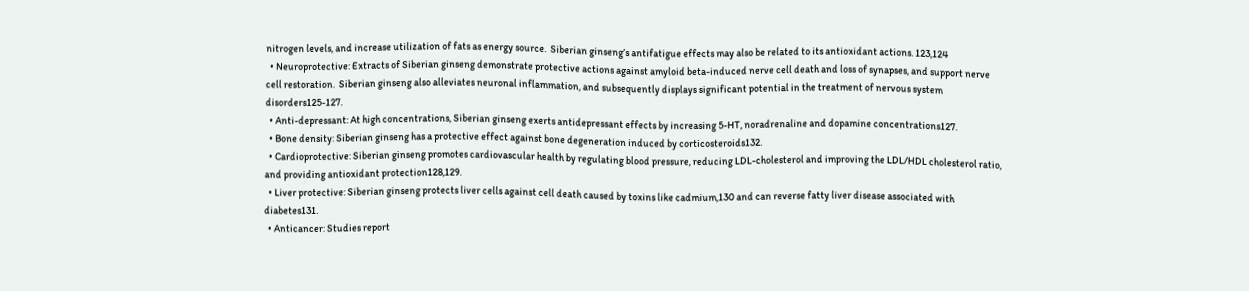nitrogen levels, and increase utilization of fats as energy source.  Siberian ginseng’s antifatigue effects may also be related to its antioxidant actions. 123,124
  • Neuroprotective: Extracts of Siberian ginseng demonstrate protective actions against amyloid beta-induced nerve cell death and loss of synapses, and support nerve cell restoration.  Siberian ginseng also alleviates neuronal inflammation, and subsequently displays significant potential in the treatment of nervous system disorders125-127.
  • Anti-depressant: At high concentrations, Siberian ginseng exerts antidepressant effects by increasing 5-HT, noradrenaline and dopamine concentrations127.
  • Bone density: Siberian ginseng has a protective effect against bone degeneration induced by corticosteroids132.
  • Cardioprotective: Siberian ginseng promotes cardiovascular health by regulating blood pressure, reducing LDL-cholesterol and improving the LDL/HDL cholesterol ratio, and providing antioxidant protection128,129.
  • Liver protective: Siberian ginseng protects liver cells against cell death caused by toxins like cadmium,130 and can reverse fatty liver disease associated with diabetes131.
  • Anticancer: Studies report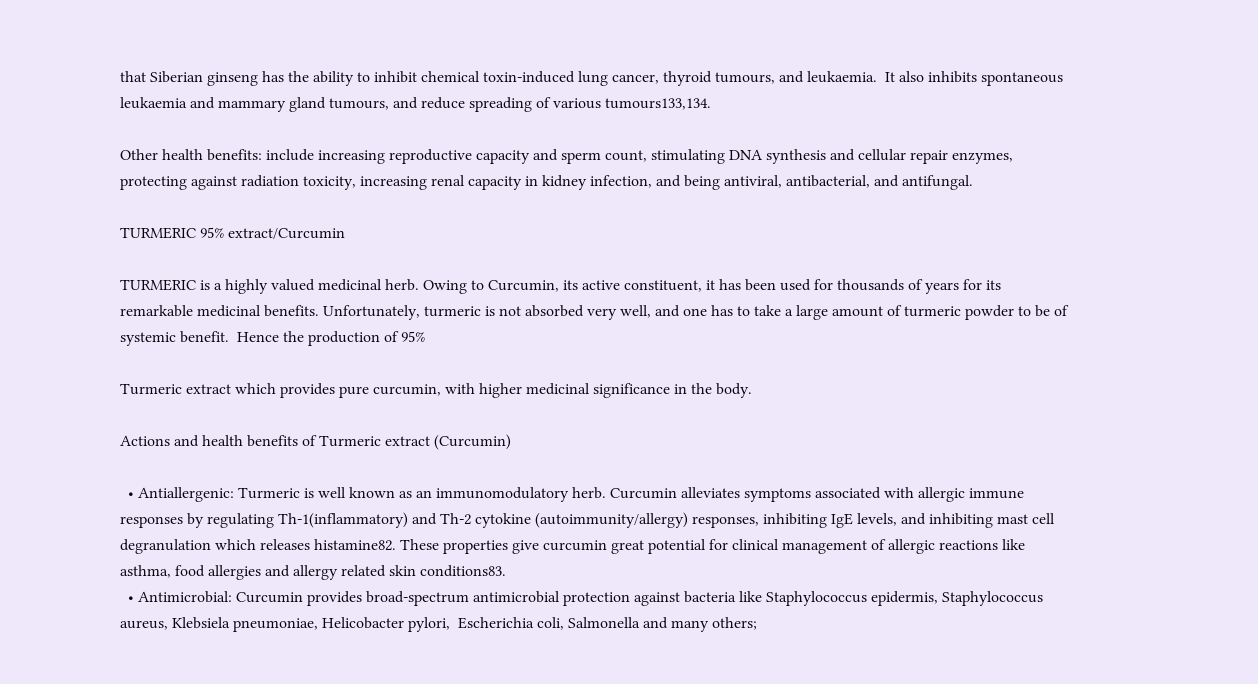that Siberian ginseng has the ability to inhibit chemical toxin-induced lung cancer, thyroid tumours, and leukaemia.  It also inhibits spontaneous leukaemia and mammary gland tumours, and reduce spreading of various tumours133,134.

Other health benefits: include increasing reproductive capacity and sperm count, stimulating DNA synthesis and cellular repair enzymes, protecting against radiation toxicity, increasing renal capacity in kidney infection, and being antiviral, antibacterial, and antifungal.

TURMERIC 95% extract/Curcumin

TURMERIC is a highly valued medicinal herb. Owing to Curcumin, its active constituent, it has been used for thousands of years for its remarkable medicinal benefits. Unfortunately, turmeric is not absorbed very well, and one has to take a large amount of turmeric powder to be of systemic benefit.  Hence the production of 95%

Turmeric extract which provides pure curcumin, with higher medicinal significance in the body.

Actions and health benefits of Turmeric extract (Curcumin)

  • Antiallergenic: Turmeric is well known as an immunomodulatory herb. Curcumin alleviates symptoms associated with allergic immune responses by regulating Th-1(inflammatory) and Th-2 cytokine (autoimmunity/allergy) responses, inhibiting IgE levels, and inhibiting mast cell degranulation which releases histamine82. These properties give curcumin great potential for clinical management of allergic reactions like asthma, food allergies and allergy related skin conditions83.
  • Antimicrobial: Curcumin provides broad-spectrum antimicrobial protection against bacteria like Staphylococcus epidermis, Staphylococcus aureus, Klebsiela pneumoniae, Helicobacter pylori,  Escherichia coli, Salmonella and many others;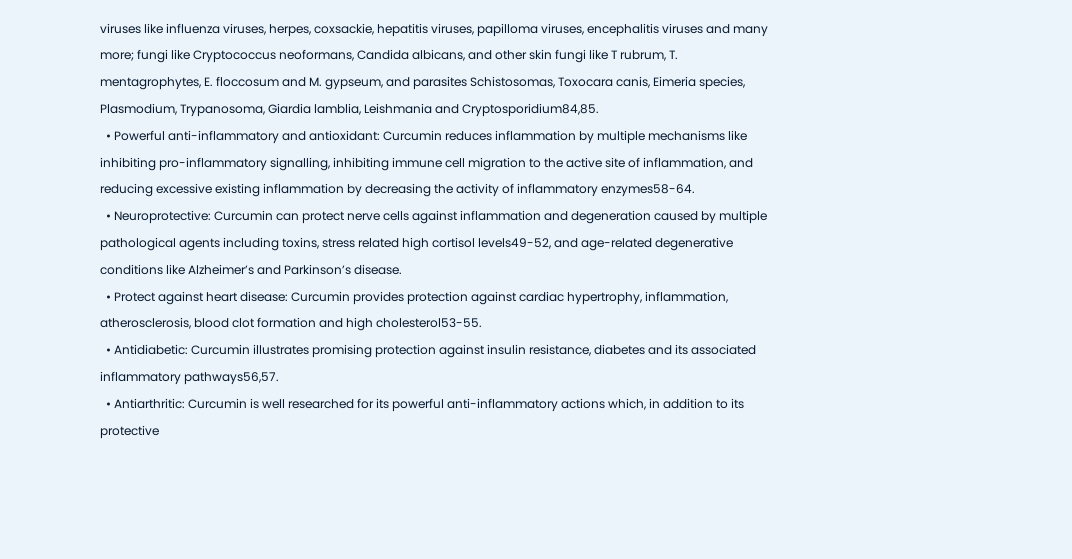viruses like influenza viruses, herpes, coxsackie, hepatitis viruses, papilloma viruses, encephalitis viruses and many more; fungi like Cryptococcus neoformans, Candida albicans, and other skin fungi like T rubrum, T. mentagrophytes, E. floccosum and M. gypseum, and parasites Schistosomas, Toxocara canis, Eimeria species, Plasmodium, Trypanosoma, Giardia lamblia, Leishmania and Cryptosporidium84,85.
  • Powerful anti-inflammatory and antioxidant: Curcumin reduces inflammation by multiple mechanisms like inhibiting pro-inflammatory signalling, inhibiting immune cell migration to the active site of inflammation, and reducing excessive existing inflammation by decreasing the activity of inflammatory enzymes58-64.
  • Neuroprotective: Curcumin can protect nerve cells against inflammation and degeneration caused by multiple pathological agents including toxins, stress related high cortisol levels49-52, and age-related degenerative conditions like Alzheimer’s and Parkinson’s disease.
  • Protect against heart disease: Curcumin provides protection against cardiac hypertrophy, inflammation, atherosclerosis, blood clot formation and high cholesterol53-55.
  • Antidiabetic: Curcumin illustrates promising protection against insulin resistance, diabetes and its associated inflammatory pathways56,57.
  • Antiarthritic: Curcumin is well researched for its powerful anti-inflammatory actions which, in addition to its protective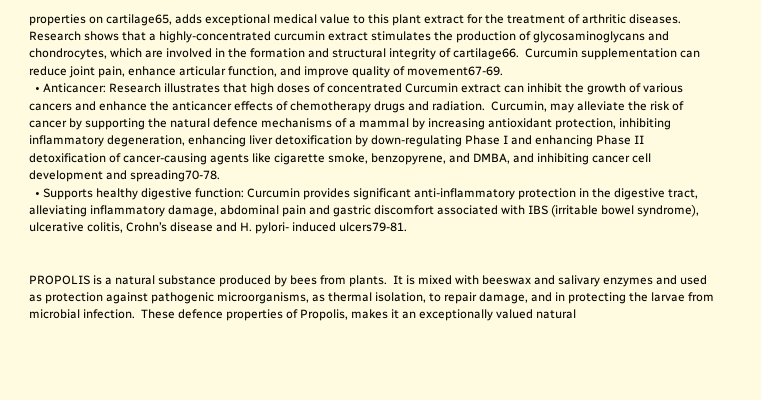properties on cartilage65, adds exceptional medical value to this plant extract for the treatment of arthritic diseases. Research shows that a highly-concentrated curcumin extract stimulates the production of glycosaminoglycans and chondrocytes, which are involved in the formation and structural integrity of cartilage66.  Curcumin supplementation can reduce joint pain, enhance articular function, and improve quality of movement67-69.
  • Anticancer: Research illustrates that high doses of concentrated Curcumin extract can inhibit the growth of various cancers and enhance the anticancer effects of chemotherapy drugs and radiation.  Curcumin, may alleviate the risk of cancer by supporting the natural defence mechanisms of a mammal by increasing antioxidant protection, inhibiting inflammatory degeneration, enhancing liver detoxification by down-regulating Phase I and enhancing Phase II detoxification of cancer-causing agents like cigarette smoke, benzopyrene, and DMBA, and inhibiting cancer cell development and spreading70-78.
  • Supports healthy digestive function: Curcumin provides significant anti-inflammatory protection in the digestive tract, alleviating inflammatory damage, abdominal pain and gastric discomfort associated with IBS (irritable bowel syndrome), ulcerative colitis, Crohn’s disease and H. pylori- induced ulcers79-81.


PROPOLIS is a natural substance produced by bees from plants.  It is mixed with beeswax and salivary enzymes and used as protection against pathogenic microorganisms, as thermal isolation, to repair damage, and in protecting the larvae from microbial infection.  These defence properties of Propolis, makes it an exceptionally valued natural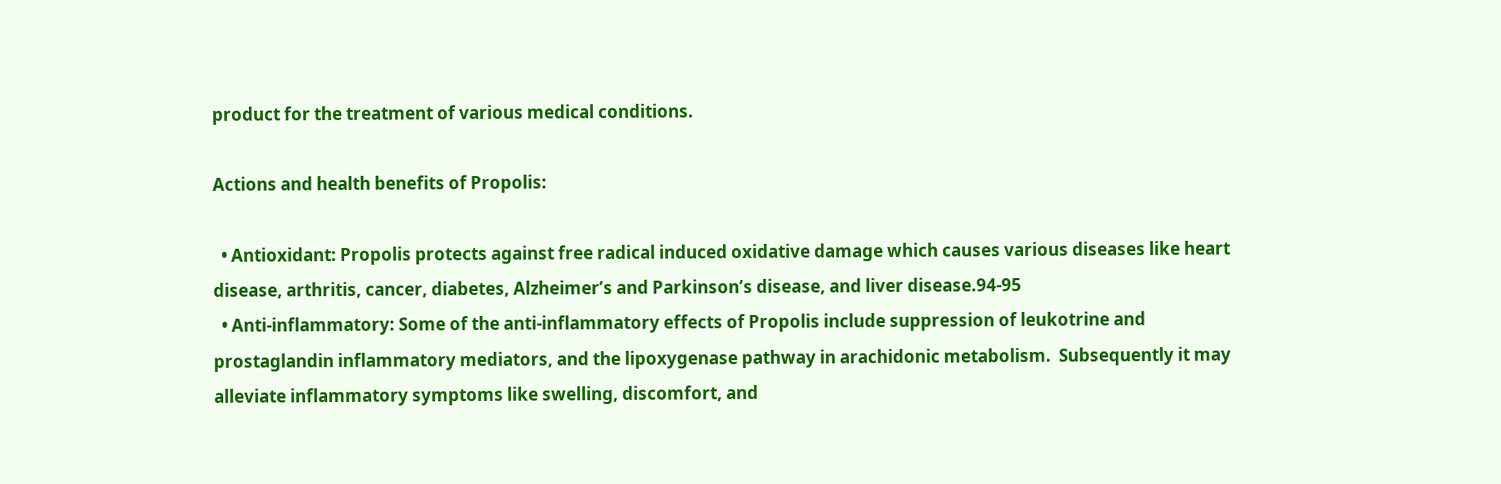product for the treatment of various medical conditions.

Actions and health benefits of Propolis:

  • Antioxidant: Propolis protects against free radical induced oxidative damage which causes various diseases like heart disease, arthritis, cancer, diabetes, Alzheimer’s and Parkinson’s disease, and liver disease.94-95
  • Anti-inflammatory: Some of the anti-inflammatory effects of Propolis include suppression of leukotrine and prostaglandin inflammatory mediators, and the lipoxygenase pathway in arachidonic metabolism.  Subsequently it may alleviate inflammatory symptoms like swelling, discomfort, and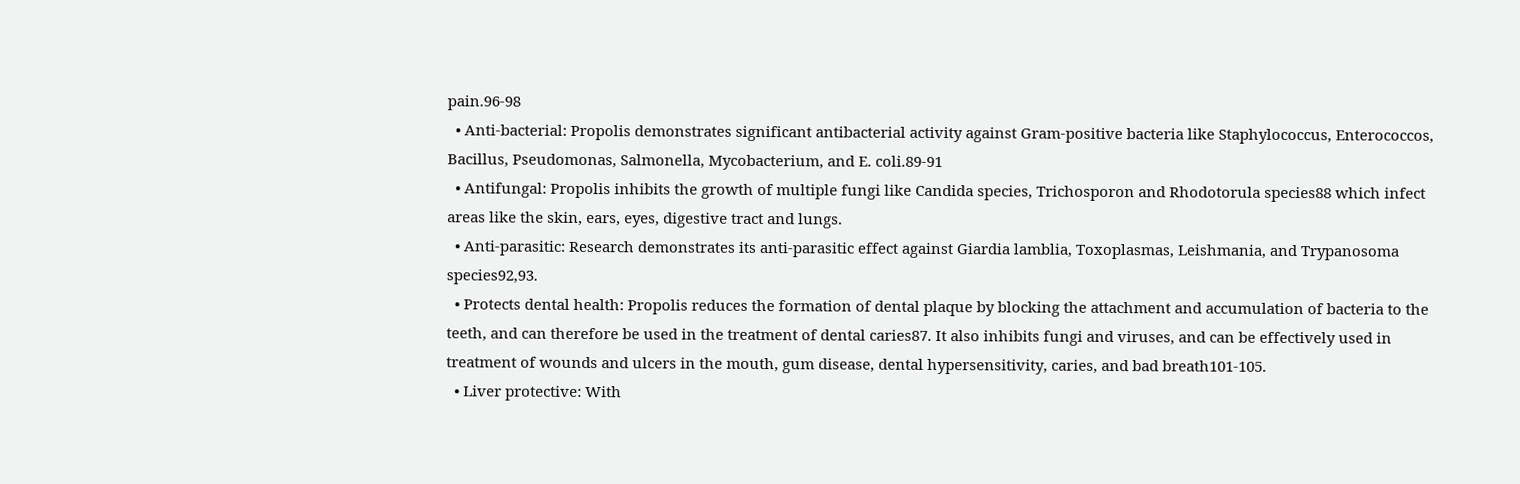pain.96-98
  • Anti-bacterial: Propolis demonstrates significant antibacterial activity against Gram-positive bacteria like Staphylococcus, Enterococcos, Bacillus, Pseudomonas, Salmonella, Mycobacterium, and E. coli.89-91
  • Antifungal: Propolis inhibits the growth of multiple fungi like Candida species, Trichosporon and Rhodotorula species88 which infect areas like the skin, ears, eyes, digestive tract and lungs.
  • Anti-parasitic: Research demonstrates its anti-parasitic effect against Giardia lamblia, Toxoplasmas, Leishmania, and Trypanosoma species92,93.
  • Protects dental health: Propolis reduces the formation of dental plaque by blocking the attachment and accumulation of bacteria to the teeth, and can therefore be used in the treatment of dental caries87. It also inhibits fungi and viruses, and can be effectively used in treatment of wounds and ulcers in the mouth, gum disease, dental hypersensitivity, caries, and bad breath101-105.
  • Liver protective: With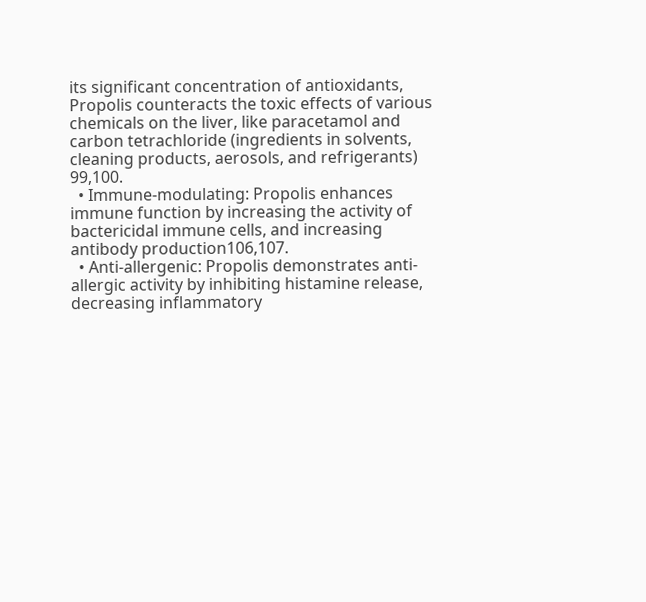its significant concentration of antioxidants, Propolis counteracts the toxic effects of various chemicals on the liver, like paracetamol and carbon tetrachloride (ingredients in solvents, cleaning products, aerosols, and refrigerants) 99,100.
  • Immune-modulating: Propolis enhances immune function by increasing the activity of bactericidal immune cells, and increasing antibody production106,107.
  • Anti-allergenic: Propolis demonstrates anti-allergic activity by inhibiting histamine release, decreasing inflammatory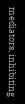mediators, inhibiting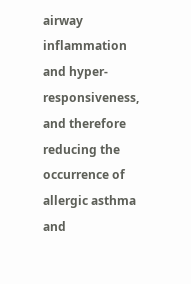airway inflammation and hyper-responsiveness, and therefore reducing the occurrence of allergic asthma and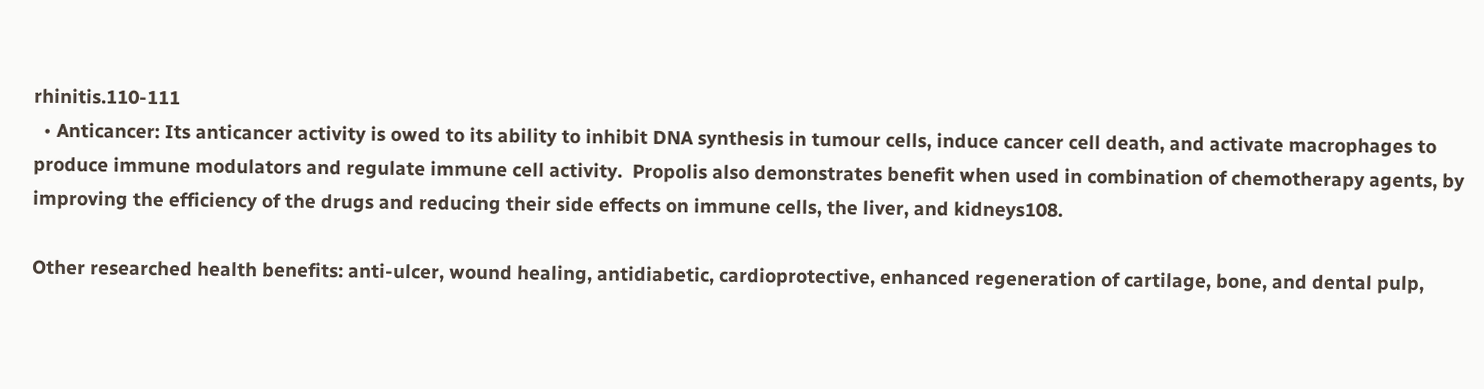rhinitis.110-111
  • Anticancer: Its anticancer activity is owed to its ability to inhibit DNA synthesis in tumour cells, induce cancer cell death, and activate macrophages to produce immune modulators and regulate immune cell activity.  Propolis also demonstrates benefit when used in combination of chemotherapy agents, by improving the efficiency of the drugs and reducing their side effects on immune cells, the liver, and kidneys108.

Other researched health benefits: anti-ulcer, wound healing, antidiabetic, cardioprotective, enhanced regeneration of cartilage, bone, and dental pulp,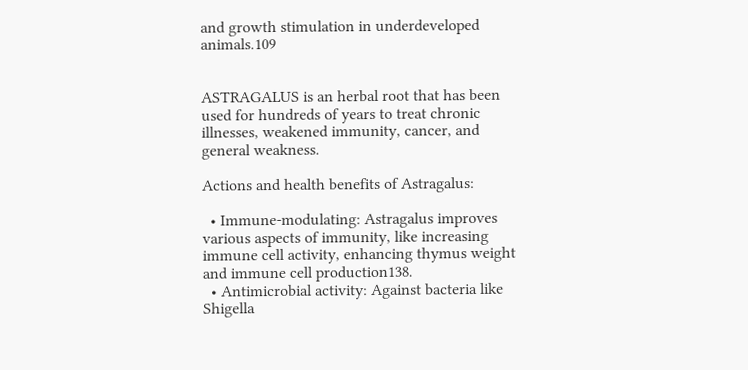and growth stimulation in underdeveloped animals.109


ASTRAGALUS is an herbal root that has been used for hundreds of years to treat chronic illnesses, weakened immunity, cancer, and general weakness.

Actions and health benefits of Astragalus:

  • Immune-modulating: Astragalus improves various aspects of immunity, like increasing immune cell activity, enhancing thymus weight and immune cell production138.
  • Antimicrobial activity: Against bacteria like Shigella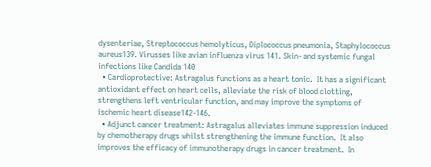dysenteriae, Streptococcus hemolyticus, Diplococcus pneumonia, Staphylococcus aureus139. Virusses like avian influenza virus 141. Skin- and systemic fungal infections like Candida 140
  • Cardioprotective: Astragalus functions as a heart tonic.  It has a significant antioxidant effect on heart cells, alleviate the risk of blood clotting, strengthens left ventricular function, and may improve the symptoms of ischemic heart disease142-146.
  • Adjunct cancer treatment: Astragalus alleviates immune suppression induced by chemotherapy drugs whilst strengthening the immune function.  It also improves the efficacy of immunotherapy drugs in cancer treatment.  In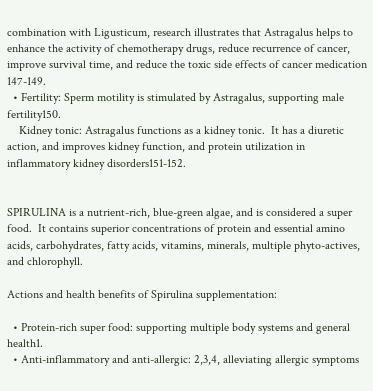combination with Ligusticum, research illustrates that Astragalus helps to enhance the activity of chemotherapy drugs, reduce recurrence of cancer, improve survival time, and reduce the toxic side effects of cancer medication 147-149.
  • Fertility: Sperm motility is stimulated by Astragalus, supporting male fertility150.
    Kidney tonic: Astragalus functions as a kidney tonic.  It has a diuretic action, and improves kidney function, and protein utilization in inflammatory kidney disorders151-152.


SPIRULINA is a nutrient-rich, blue-green algae, and is considered a super food.  It contains superior concentrations of protein and essential amino acids, carbohydrates, fatty acids, vitamins, minerals, multiple phyto-actives, and chlorophyll.

Actions and health benefits of Spirulina supplementation:

  • Protein-rich super food: supporting multiple body systems and general health1.
  • Anti-inflammatory and anti-allergic: 2,3,4, alleviating allergic symptoms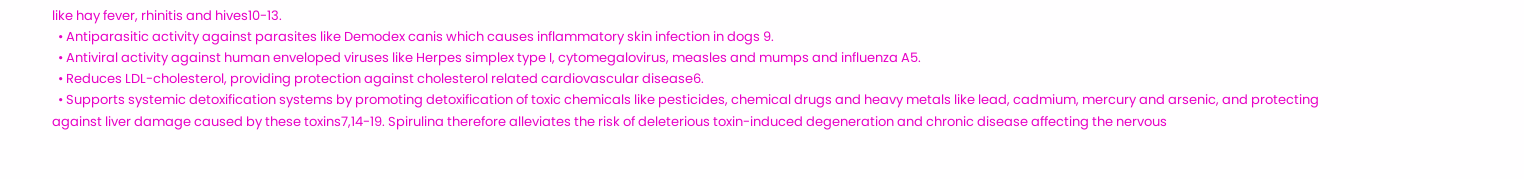like hay fever, rhinitis and hives10-13.
  • Antiparasitic activity against parasites like Demodex canis which causes inflammatory skin infection in dogs 9.
  • Antiviral activity against human enveloped viruses like Herpes simplex type I, cytomegalovirus, measles and mumps and influenza A5.
  • Reduces LDL-cholesterol, providing protection against cholesterol related cardiovascular disease6.
  • Supports systemic detoxification systems by promoting detoxification of toxic chemicals like pesticides, chemical drugs and heavy metals like lead, cadmium, mercury and arsenic, and protecting against liver damage caused by these toxins7,14-19. Spirulina therefore alleviates the risk of deleterious toxin-induced degeneration and chronic disease affecting the nervous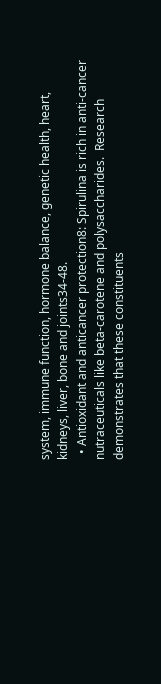system, immune function, hormone balance, genetic health, heart, kidneys, liver, bone and joints34-48.
  • Antioxidant and anticancer protection8: Spirulina is rich in anti-cancer nutraceuticals like beta-carotene and polysaccharides.  Research demonstrates that these constituents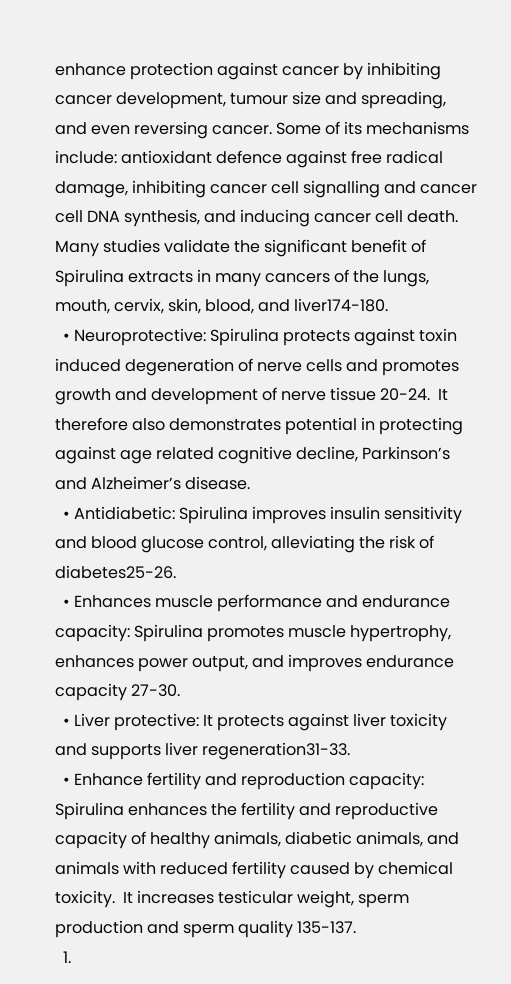enhance protection against cancer by inhibiting cancer development, tumour size and spreading, and even reversing cancer. Some of its mechanisms include: antioxidant defence against free radical damage, inhibiting cancer cell signalling and cancer cell DNA synthesis, and inducing cancer cell death.  Many studies validate the significant benefit of Spirulina extracts in many cancers of the lungs, mouth, cervix, skin, blood, and liver174-180.
  • Neuroprotective: Spirulina protects against toxin induced degeneration of nerve cells and promotes growth and development of nerve tissue 20-24.  It therefore also demonstrates potential in protecting against age related cognitive decline, Parkinson’s and Alzheimer’s disease.
  • Antidiabetic: Spirulina improves insulin sensitivity and blood glucose control, alleviating the risk of diabetes25-26.
  • Enhances muscle performance and endurance capacity: Spirulina promotes muscle hypertrophy, enhances power output, and improves endurance capacity 27-30.
  • Liver protective: It protects against liver toxicity and supports liver regeneration31-33.
  • Enhance fertility and reproduction capacity: Spirulina enhances the fertility and reproductive capacity of healthy animals, diabetic animals, and animals with reduced fertility caused by chemical toxicity.  It increases testicular weight, sperm production and sperm quality 135-137.
  1.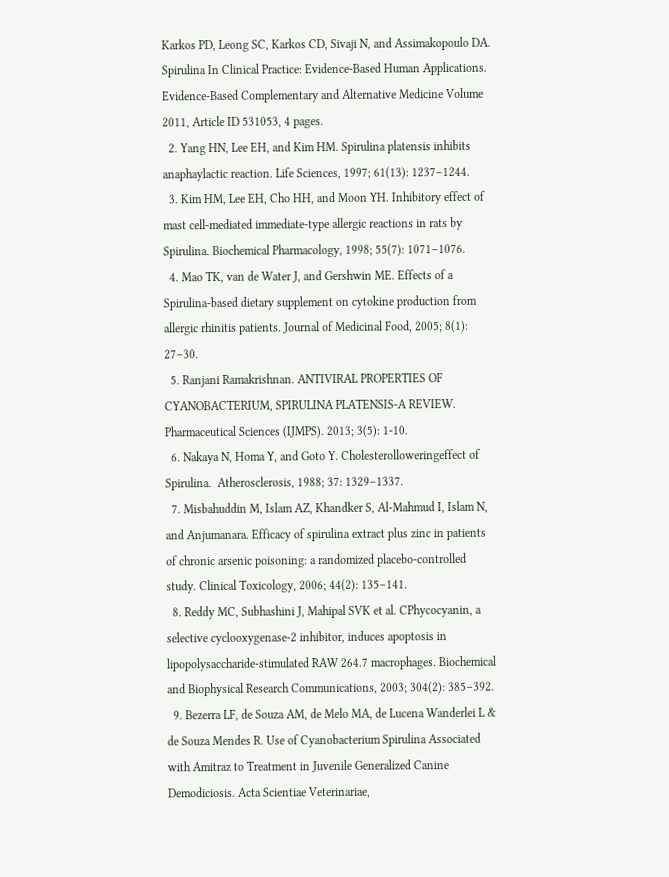Karkos PD, Leong SC, Karkos CD, Sivaji N, and Assimakopoulo DA. Spirulina In Clinical Practice: Evidence-Based Human Applications. Evidence-Based Complementary and Alternative Medicine Volume 2011, Article ID 531053, 4 pages.
  2. Yang HN, Lee EH, and Kim HM. Spirulina platensis inhibits anaphaylactic reaction. Life Sciences, 1997; 61(13): 1237–1244.
  3. Kim HM, Lee EH, Cho HH, and Moon YH. Inhibitory effect of mast cell-mediated immediate-type allergic reactions in rats by Spirulina. Biochemical Pharmacology, 1998; 55(7): 1071–1076.
  4. Mao TK, van de Water J, and Gershwin ME. Effects of a Spirulina-based dietary supplement on cytokine production from allergic rhinitis patients. Journal of Medicinal Food, 2005; 8(1): 27–30.
  5. Ranjani Ramakrishnan. ANTIVIRAL PROPERTIES OF CYANOBACTERIUM, SPIRULINA PLATENSIS-A REVIEW. Pharmaceutical Sciences (IJMPS). 2013; 3(5): 1-10.
  6. Nakaya N, Homa Y, and Goto Y. Cholesterolloweringeffect of Spirulina.  Atherosclerosis, 1988; 37: 1329–1337.
  7. Misbahuddin M, Islam AZ, Khandker S, Al-Mahmud I, Islam N, and Anjumanara. Efficacy of spirulina extract plus zinc in patients of chronic arsenic poisoning: a randomized placebo-controlled study. Clinical Toxicology, 2006; 44(2): 135–141.
  8. Reddy MC, Subhashini J, Mahipal SVK et al. CPhycocyanin, a selective cyclooxygenase-2 inhibitor, induces apoptosis in lipopolysaccharide-stimulated RAW 264.7 macrophages. Biochemical and Biophysical Research Communications, 2003; 304(2): 385–392.
  9. Bezerra LF, de Souza AM, de Melo MA, de Lucena Wanderlei L & de Souza Mendes R. Use of Cyanobacterium Spirulina Associated with Amitraz to Treatment in Juvenile Generalized Canine Demodiciosis. Acta Scientiae Veterinariae,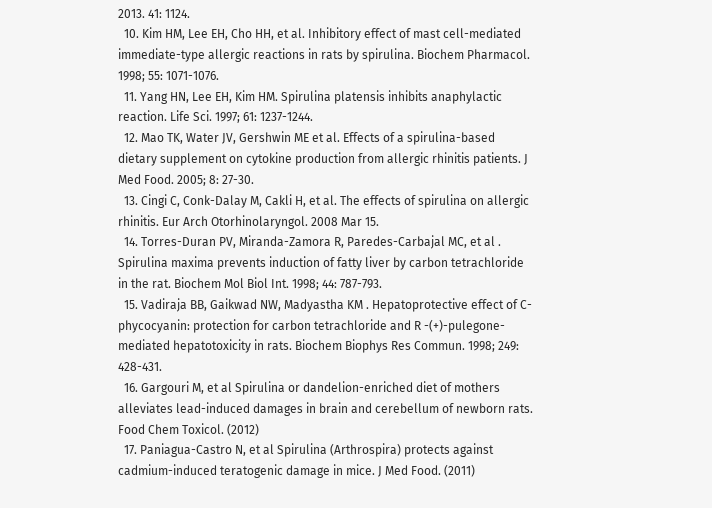2013. 41: 1124.
  10. Kim HM, Lee EH, Cho HH, et al. Inhibitory effect of mast cell-mediated immediate-type allergic reactions in rats by spirulina. Biochem Pharmacol. 1998; 55: 1071-1076.
  11. Yang HN, Lee EH, Kim HM. Spirulina platensis inhibits anaphylactic reaction. Life Sci. 1997; 61: 1237-1244.
  12. Mao TK, Water JV, Gershwin ME et al. Effects of a spirulina-based dietary supplement on cytokine production from allergic rhinitis patients. J Med Food. 2005; 8: 27-30.
  13. Cingi C, Conk-Dalay M, Cakli H, et al. The effects of spirulina on allergic rhinitis. Eur Arch Otorhinolaryngol. 2008 Mar 15.
  14. Torres-Duran PV, Miranda-Zamora R, Paredes-Carbajal MC, et al . Spirulina maxima prevents induction of fatty liver by carbon tetrachloride in the rat. Biochem Mol Biol Int. 1998; 44: 787-793.
  15. Vadiraja BB, Gaikwad NW, Madyastha KM . Hepatoprotective effect of C-phycocyanin: protection for carbon tetrachloride and R -(+)-pulegone-mediated hepatotoxicity in rats. Biochem Biophys Res Commun. 1998; 249: 428-431.
  16. Gargouri M, et al Spirulina or dandelion-enriched diet of mothers alleviates lead-induced damages in brain and cerebellum of newborn rats. Food Chem Toxicol. (2012)
  17. Paniagua-Castro N, et al Spirulina (Arthrospira) protects against cadmium-induced teratogenic damage in mice. J Med Food. (2011)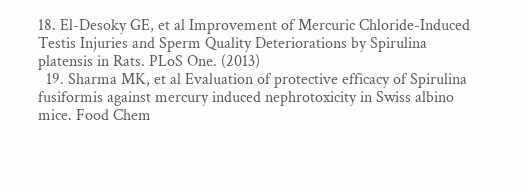18. El-Desoky GE, et al Improvement of Mercuric Chloride-Induced Testis Injuries and Sperm Quality Deteriorations by Spirulina platensis in Rats. PLoS One. (2013)
  19. Sharma MK, et al Evaluation of protective efficacy of Spirulina fusiformis against mercury induced nephrotoxicity in Swiss albino mice. Food Chem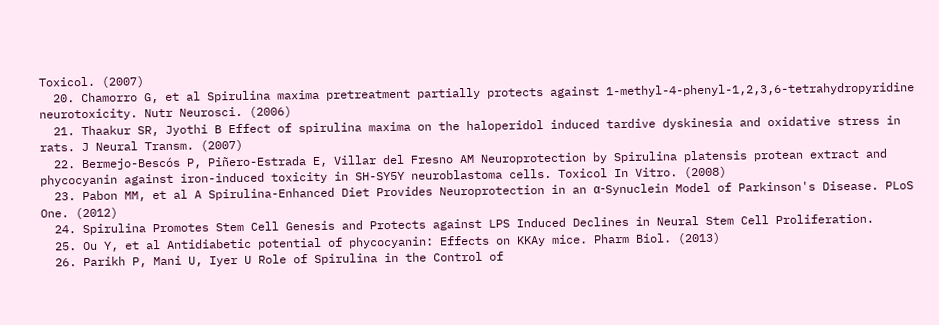Toxicol. (2007)
  20. Chamorro G, et al Spirulina maxima pretreatment partially protects against 1-methyl-4-phenyl-1,2,3,6-tetrahydropyridine neurotoxicity. Nutr Neurosci. (2006)
  21. Thaakur SR, Jyothi B Effect of spirulina maxima on the haloperidol induced tardive dyskinesia and oxidative stress in rats. J Neural Transm. (2007)
  22. Bermejo-Bescós P, Piñero-Estrada E, Villar del Fresno AM Neuroprotection by Spirulina platensis protean extract and phycocyanin against iron-induced toxicity in SH-SY5Y neuroblastoma cells. Toxicol In Vitro. (2008)
  23. Pabon MM, et al A Spirulina-Enhanced Diet Provides Neuroprotection in an α-Synuclein Model of Parkinson's Disease. PLoS One. (2012)
  24. Spirulina Promotes Stem Cell Genesis and Protects against LPS Induced Declines in Neural Stem Cell Proliferation.
  25. Ou Y, et al Antidiabetic potential of phycocyanin: Effects on KKAy mice. Pharm Biol. (2013)
  26. Parikh P, Mani U, Iyer U Role of Spirulina in the Control of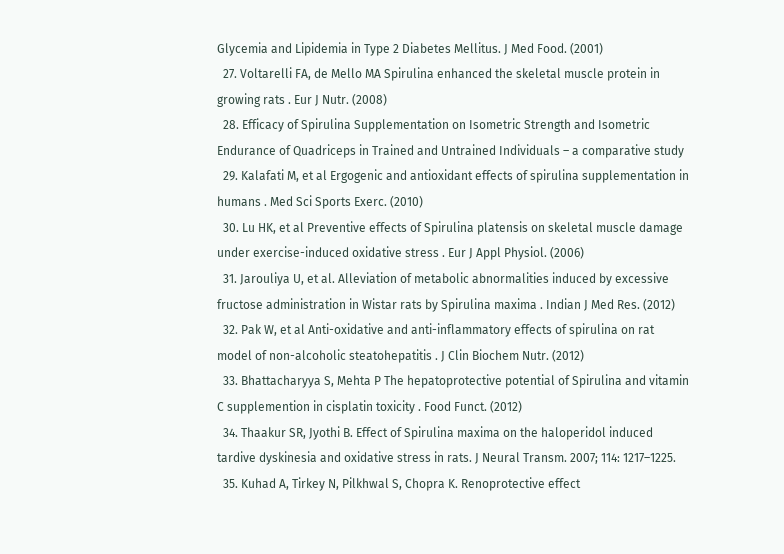Glycemia and Lipidemia in Type 2 Diabetes Mellitus. J Med Food. (2001)
  27. Voltarelli FA, de Mello MA Spirulina enhanced the skeletal muscle protein in growing rats . Eur J Nutr. (2008)
  28. Efficacy of Spirulina Supplementation on Isometric Strength and Isometric Endurance of Quadriceps in Trained and Untrained Individuals – a comparative study
  29. Kalafati M, et al Ergogenic and antioxidant effects of spirulina supplementation in humans . Med Sci Sports Exerc. (2010)
  30. Lu HK, et al Preventive effects of Spirulina platensis on skeletal muscle damage under exercise-induced oxidative stress . Eur J Appl Physiol. (2006)
  31. Jarouliya U, et al. Alleviation of metabolic abnormalities induced by excessive fructose administration in Wistar rats by Spirulina maxima . Indian J Med Res. (2012)
  32. Pak W, et al Anti-oxidative and anti-inflammatory effects of spirulina on rat model of non-alcoholic steatohepatitis . J Clin Biochem Nutr. (2012)
  33. Bhattacharyya S, Mehta P The hepatoprotective potential of Spirulina and vitamin C supplemention in cisplatin toxicity . Food Funct. (2012)
  34. Thaakur SR, Jyothi B. Effect of Spirulina maxima on the haloperidol induced tardive dyskinesia and oxidative stress in rats. J Neural Transm. 2007; 114: 1217–1225.
  35. Kuhad A, Tirkey N, Pilkhwal S, Chopra K. Renoprotective effect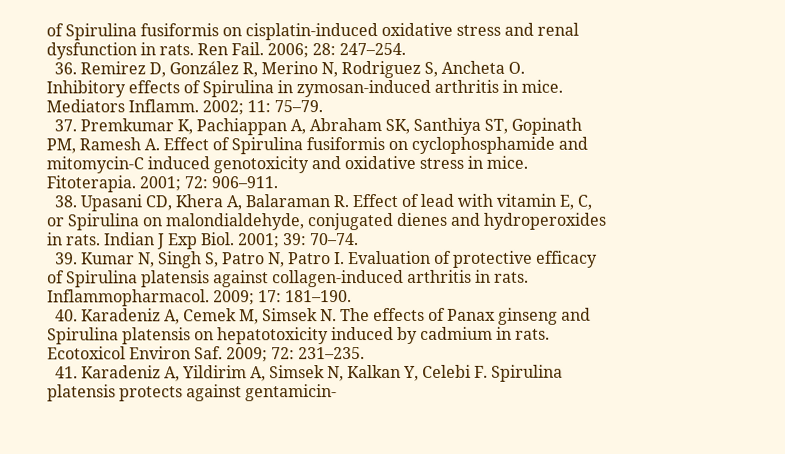of Spirulina fusiformis on cisplatin-induced oxidative stress and renal dysfunction in rats. Ren Fail. 2006; 28: 247–254.
  36. Remirez D, González R, Merino N, Rodriguez S, Ancheta O. Inhibitory effects of Spirulina in zymosan-induced arthritis in mice. Mediators Inflamm. 2002; 11: 75–79.
  37. Premkumar K, Pachiappan A, Abraham SK, Santhiya ST, Gopinath PM, Ramesh A. Effect of Spirulina fusiformis on cyclophosphamide and mitomycin-C induced genotoxicity and oxidative stress in mice. Fitoterapia. 2001; 72: 906–911.
  38. Upasani CD, Khera A, Balaraman R. Effect of lead with vitamin E, C, or Spirulina on malondialdehyde, conjugated dienes and hydroperoxides in rats. Indian J Exp Biol. 2001; 39: 70–74.
  39. Kumar N, Singh S, Patro N, Patro I. Evaluation of protective efficacy of Spirulina platensis against collagen-induced arthritis in rats. Inflammopharmacol. 2009; 17: 181–190.
  40. Karadeniz A, Cemek M, Simsek N. The effects of Panax ginseng and Spirulina platensis on hepatotoxicity induced by cadmium in rats. Ecotoxicol Environ Saf. 2009; 72: 231–235.
  41. Karadeniz A, Yildirim A, Simsek N, Kalkan Y, Celebi F. Spirulina platensis protects against gentamicin-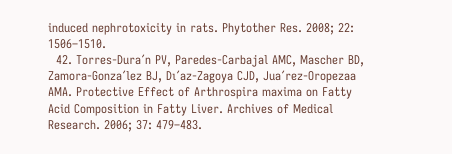induced nephrotoxicity in rats. Phytother Res. 2008; 22: 1506–1510.
  42. Torres-Dura´n PV, Paredes-Carbajal AMC, Mascher BD, Zamora-Gonza´lez BJ, Dı´az-Zagoya CJD, Jua´rez-Oropezaa AMA. Protective Effect of Arthrospira maxima on Fatty Acid Composition in Fatty Liver. Archives of Medical Research. 2006; 37: 479–483.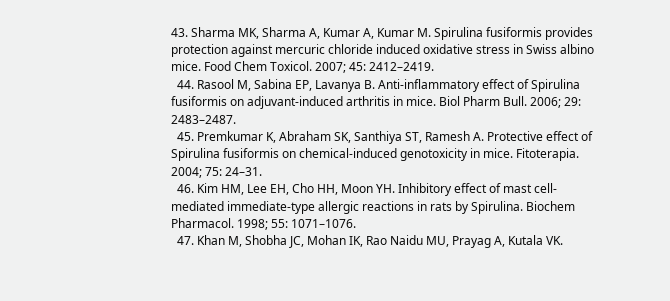43. Sharma MK, Sharma A, Kumar A, Kumar M. Spirulina fusiformis provides protection against mercuric chloride induced oxidative stress in Swiss albino mice. Food Chem Toxicol. 2007; 45: 2412–2419.
  44. Rasool M, Sabina EP, Lavanya B. Anti-inflammatory effect of Spirulina fusiformis on adjuvant-induced arthritis in mice. Biol Pharm Bull. 2006; 29: 2483–2487.
  45. Premkumar K, Abraham SK, Santhiya ST, Ramesh A. Protective effect of Spirulina fusiformis on chemical-induced genotoxicity in mice. Fitoterapia. 2004; 75: 24–31.
  46. Kim HM, Lee EH, Cho HH, Moon YH. Inhibitory effect of mast cell-mediated immediate-type allergic reactions in rats by Spirulina. Biochem Pharmacol. 1998; 55: 1071–1076.
  47. Khan M, Shobha JC, Mohan IK, Rao Naidu MU, Prayag A, Kutala VK.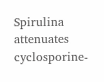Spirulina attenuates cyclosporine-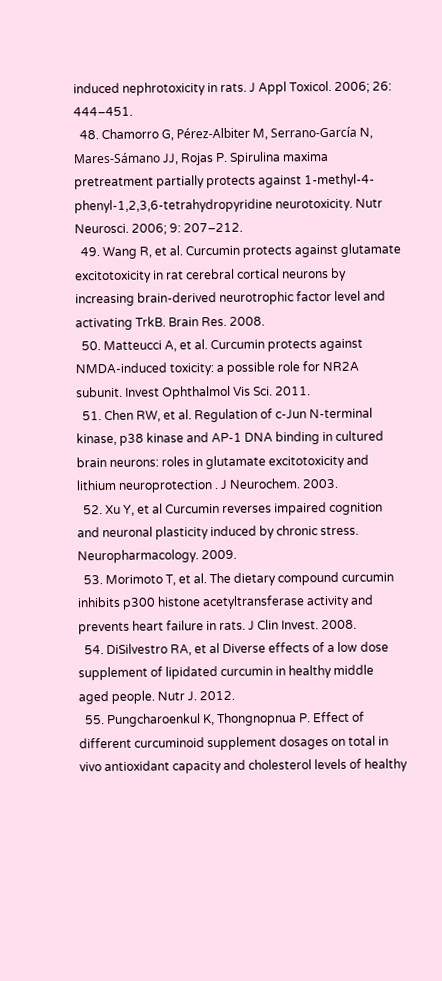induced nephrotoxicity in rats. J Appl Toxicol. 2006; 26: 444–451.
  48. Chamorro G, Pérez-Albiter M, Serrano-García N, Mares-Sámano JJ, Rojas P. Spirulina maxima pretreatment partially protects against 1-methyl-4-phenyl-1,2,3,6-tetrahydropyridine neurotoxicity. Nutr Neurosci. 2006; 9: 207–212.
  49. Wang R, et al. Curcumin protects against glutamate excitotoxicity in rat cerebral cortical neurons by increasing brain-derived neurotrophic factor level and activating TrkB. Brain Res. 2008.
  50. Matteucci A, et al. Curcumin protects against NMDA-induced toxicity: a possible role for NR2A subunit. Invest Ophthalmol Vis Sci. 2011.
  51. Chen RW, et al. Regulation of c-Jun N-terminal kinase, p38 kinase and AP-1 DNA binding in cultured brain neurons: roles in glutamate excitotoxicity and lithium neuroprotection . J Neurochem. 2003.
  52. Xu Y, et al Curcumin reverses impaired cognition and neuronal plasticity induced by chronic stress. Neuropharmacology. 2009.
  53. Morimoto T, et al. The dietary compound curcumin inhibits p300 histone acetyltransferase activity and prevents heart failure in rats. J Clin Invest. 2008.
  54. DiSilvestro RA, et al Diverse effects of a low dose supplement of lipidated curcumin in healthy middle aged people. Nutr J. 2012.
  55. Pungcharoenkul K, Thongnopnua P. Effect of different curcuminoid supplement dosages on total in vivo antioxidant capacity and cholesterol levels of healthy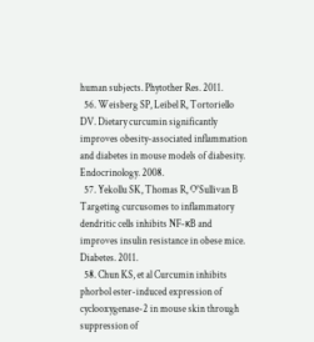human subjects. Phytother Res. 2011.
  56. Weisberg SP, Leibel R, Tortoriello DV. Dietary curcumin significantly improves obesity-associated inflammation and diabetes in mouse models of diabesity. Endocrinology. 2008.
  57. Yekollu SK, Thomas R, O'Sullivan B Targeting curcusomes to inflammatory dendritic cells inhibits NF-κB and improves insulin resistance in obese mice. Diabetes. 2011.
  58. Chun KS, et al Curcumin inhibits phorbol ester-induced expression of cyclooxygenase-2 in mouse skin through suppression of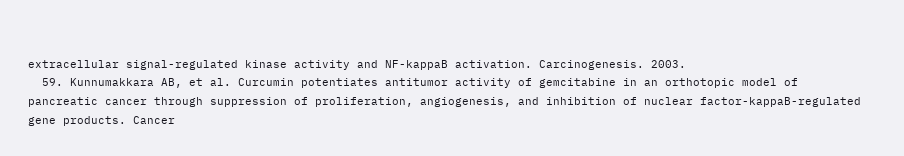extracellular signal-regulated kinase activity and NF-kappaB activation. Carcinogenesis. 2003.
  59. Kunnumakkara AB, et al. Curcumin potentiates antitumor activity of gemcitabine in an orthotopic model of pancreatic cancer through suppression of proliferation, angiogenesis, and inhibition of nuclear factor-kappaB-regulated gene products. Cancer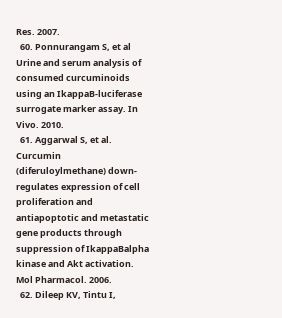Res. 2007.
  60. Ponnurangam S, et al Urine and serum analysis of consumed curcuminoids using an IkappaB-luciferase surrogate marker assay. In Vivo. 2010.
  61. Aggarwal S, et al. Curcumin (diferuloylmethane) down-regulates expression of cell proliferation and antiapoptotic and metastatic gene products through suppression of IkappaBalpha kinase and Akt activation. Mol Pharmacol. 2006.
  62. Dileep KV, Tintu I,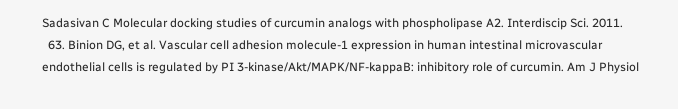Sadasivan C Molecular docking studies of curcumin analogs with phospholipase A2. Interdiscip Sci. 2011.
  63. Binion DG, et al. Vascular cell adhesion molecule-1 expression in human intestinal microvascular endothelial cells is regulated by PI 3-kinase/Akt/MAPK/NF-kappaB: inhibitory role of curcumin. Am J Physiol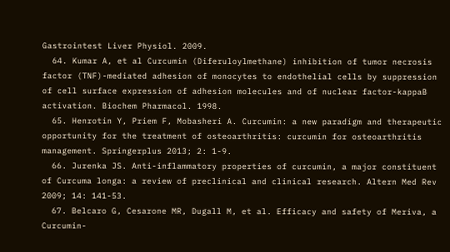Gastrointest Liver Physiol. 2009.
  64. Kumar A, et al Curcumin (Diferuloylmethane) inhibition of tumor necrosis factor (TNF)-mediated adhesion of monocytes to endothelial cells by suppression of cell surface expression of adhesion molecules and of nuclear factor-kappaB activation. Biochem Pharmacol. 1998.
  65. Henrotin Y, Priem F, Mobasheri A. Curcumin: a new paradigm and therapeutic opportunity for the treatment of osteoarthritis: curcumin for osteoarthritis management. Springerplus 2013; 2: 1-9.
  66. Jurenka JS. Anti-inflammatory properties of curcumin, a major constituent of Curcuma longa: a review of preclinical and clinical research. Altern Med Rev 2009; 14: 141-53.
  67. Belcaro G, Cesarone MR, Dugall M, et al. Efficacy and safety of Meriva, a Curcumin-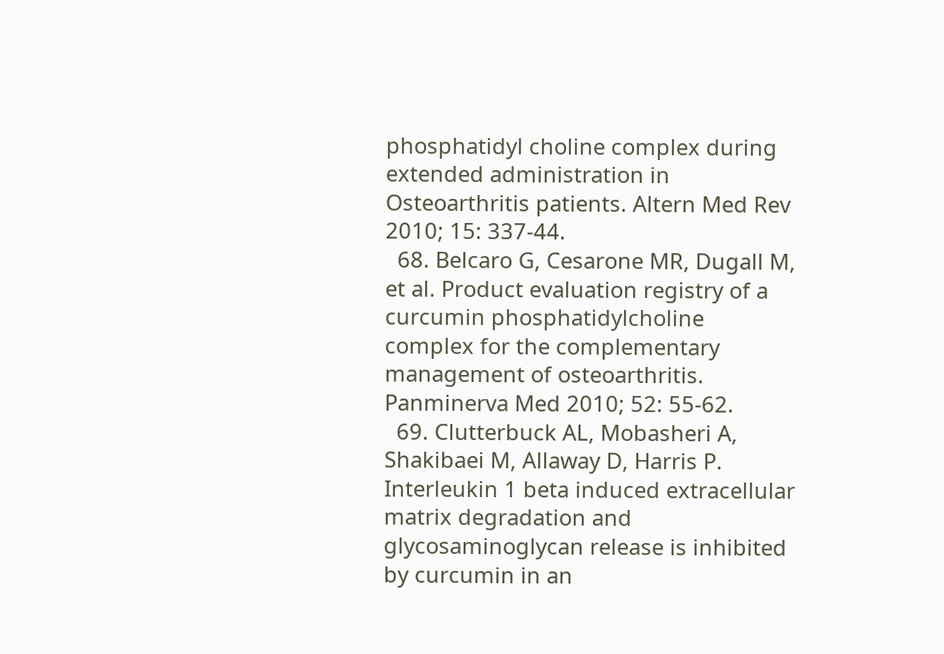phosphatidyl choline complex during extended administration in Osteoarthritis patients. Altern Med Rev 2010; 15: 337-44.
  68. Belcaro G, Cesarone MR, Dugall M, et al. Product evaluation registry of a curcumin phosphatidylcholine complex for the complementary management of osteoarthritis. Panminerva Med 2010; 52: 55-62.
  69. Clutterbuck AL, Mobasheri A, Shakibaei M, Allaway D, Harris P. Interleukin 1 beta induced extracellular matrix degradation and glycosaminoglycan release is inhibited by curcumin in an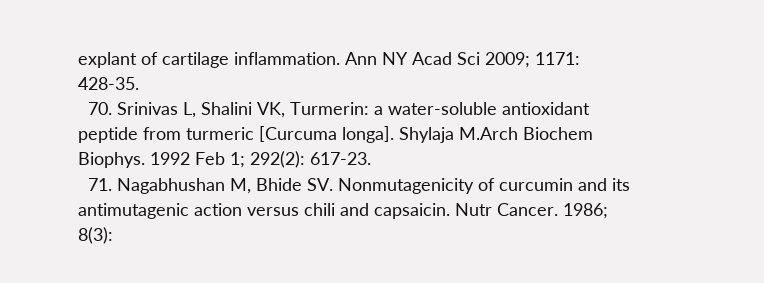explant of cartilage inflammation. Ann NY Acad Sci 2009; 1171: 428-35.
  70. Srinivas L, Shalini VK, Turmerin: a water-soluble antioxidant peptide from turmeric [Curcuma longa]. Shylaja M.Arch Biochem Biophys. 1992 Feb 1; 292(2): 617-23.
  71. Nagabhushan M, Bhide SV. Nonmutagenicity of curcumin and its antimutagenic action versus chili and capsaicin. Nutr Cancer. 1986; 8(3):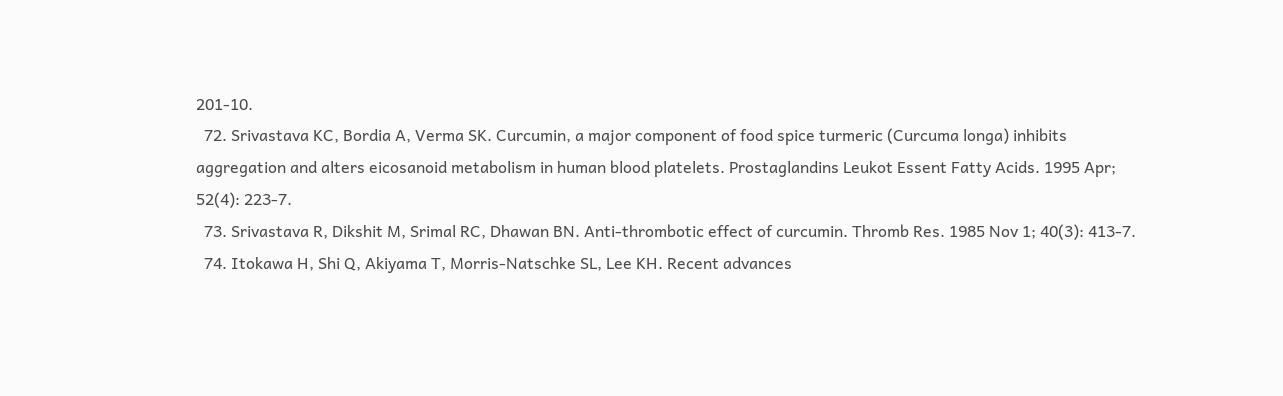201-10.
  72. Srivastava KC, Bordia A, Verma SK. Curcumin, a major component of food spice turmeric (Curcuma longa) inhibits aggregation and alters eicosanoid metabolism in human blood platelets. Prostaglandins Leukot Essent Fatty Acids. 1995 Apr; 52(4): 223-7.
  73. Srivastava R, Dikshit M, Srimal RC, Dhawan BN. Anti-thrombotic effect of curcumin. Thromb Res. 1985 Nov 1; 40(3): 413-7.
  74. Itokawa H, Shi Q, Akiyama T, Morris-Natschke SL, Lee KH. Recent advances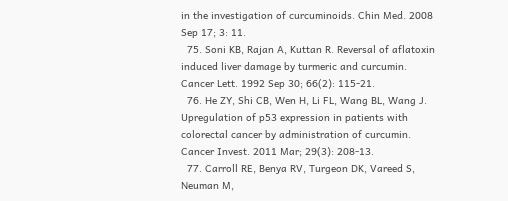in the investigation of curcuminoids. Chin Med. 2008 Sep 17; 3: 11.
  75. Soni KB, Rajan A, Kuttan R. Reversal of aflatoxin induced liver damage by turmeric and curcumin. Cancer Lett. 1992 Sep 30; 66(2): 115-21.
  76. He ZY, Shi CB, Wen H, Li FL, Wang BL, Wang J. Upregulation of p53 expression in patients with colorectal cancer by administration of curcumin. Cancer Invest. 2011 Mar; 29(3): 208-13.
  77. Carroll RE, Benya RV, Turgeon DK, Vareed S, Neuman M,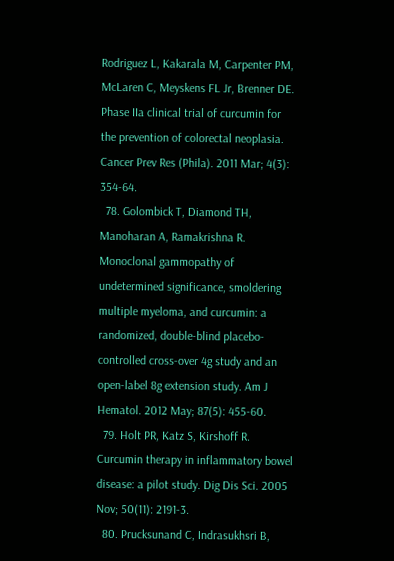Rodriguez L, Kakarala M, Carpenter PM, McLaren C, Meyskens FL Jr, Brenner DE. Phase IIa clinical trial of curcumin for the prevention of colorectal neoplasia. Cancer Prev Res (Phila). 2011 Mar; 4(3): 354-64.
  78. Golombick T, Diamond TH, Manoharan A, Ramakrishna R. Monoclonal gammopathy of undetermined significance, smoldering multiple myeloma, and curcumin: a randomized, double-blind placebo-controlled cross-over 4g study and an open-label 8g extension study. Am J Hematol. 2012 May; 87(5): 455-60.
  79. Holt PR, Katz S, Kirshoff R. Curcumin therapy in inflammatory bowel disease: a pilot study. Dig Dis Sci. 2005 Nov; 50(11): 2191-3.
  80. Prucksunand C, Indrasukhsri B,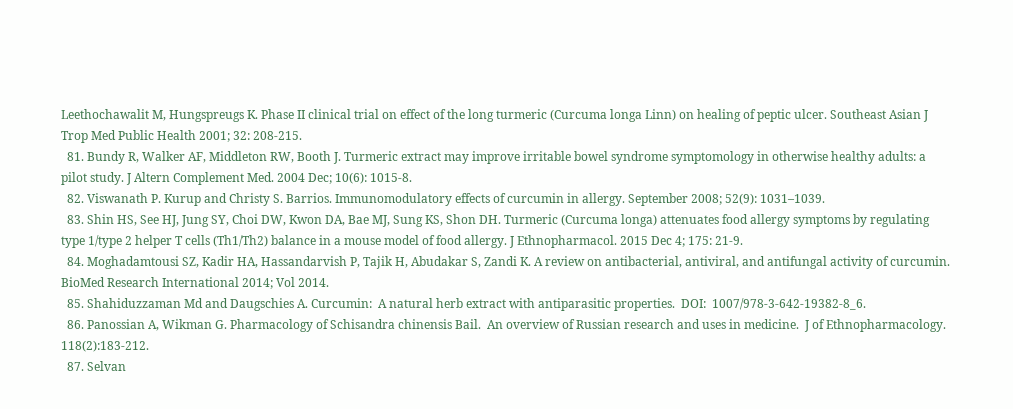Leethochawalit M, Hungspreugs K. Phase II clinical trial on effect of the long turmeric (Curcuma longa Linn) on healing of peptic ulcer. Southeast Asian J Trop Med Public Health 2001; 32: 208-215.
  81. Bundy R, Walker AF, Middleton RW, Booth J. Turmeric extract may improve irritable bowel syndrome symptomology in otherwise healthy adults: a pilot study. J Altern Complement Med. 2004 Dec; 10(6): 1015-8.
  82. Viswanath P. Kurup and Christy S. Barrios. Immunomodulatory effects of curcumin in allergy. September 2008; 52(9): 1031–1039.
  83. Shin HS, See HJ, Jung SY, Choi DW, Kwon DA, Bae MJ, Sung KS, Shon DH. Turmeric (Curcuma longa) attenuates food allergy symptoms by regulating type 1/type 2 helper T cells (Th1/Th2) balance in a mouse model of food allergy. J Ethnopharmacol. 2015 Dec 4; 175: 21-9.
  84. Moghadamtousi SZ, Kadir HA, Hassandarvish P, Tajik H, Abudakar S, Zandi K. A review on antibacterial, antiviral, and antifungal activity of curcumin.  BioMed Research International 2014; Vol 2014.
  85. Shahiduzzaman Md and Daugschies A. Curcumin:  A natural herb extract with antiparasitic properties.  DOI:  1007/978-3-642-19382-8_6.
  86. Panossian A, Wikman G. Pharmacology of Schisandra chinensis Bail.  An overview of Russian research and uses in medicine.  J of Ethnopharmacology.  118(2):183-212.
  87. Selvan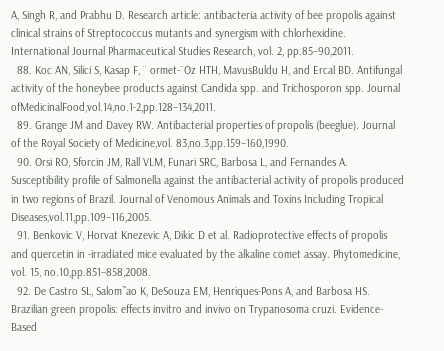A, Singh R, and Prabhu D. Research article: antibacteria activity of bee propolis against clinical strains of Streptococcus mutants and synergism with chlorhexidine. International Journal Pharmaceutical Studies Research, vol. 2, pp.85–90,2011.
  88. Koc AN, Silici S, Kasap F, ¨ ormet-¨Oz HTH, MavusBuldu H, and Ercal BD. Antifungal activity of the honeybee products against Candida spp. and Trichosporon spp. Journal ofMedicinalFood,vol.14,no.1-2,pp.128–134,2011.
  89. Grange JM and Davey RW. Antibacterial properties of propolis (beeglue). Journal of the Royal Society of Medicine,vol. 83,no.3,pp.159–160,1990.
  90. Orsi RO, Sforcin JM, Rall VLM, Funari SRC, Barbosa L, and Fernandes A. Susceptibility profile of Salmonella against the antibacterial activity of propolis produced in two regions of Brazil. Journal of Venomous Animals and Toxins Including Tropical Diseases,vol.11,pp.109–116,2005.
  91. Benkovic V, Horvat Knezevic A, Dikic D et al. Radioprotective effects of propolis and quercetin in -irradiated mice evaluated by the alkaline comet assay. Phytomedicine, vol. 15, no.10,pp.851–858,2008.
  92. De Castro SL, Salom˜ao K, DeSouza EM, Henriques-Pons A, and Barbosa HS. Brazilian green propolis: effects invitro and invivo on Trypanosoma cruzi. Evidence-Based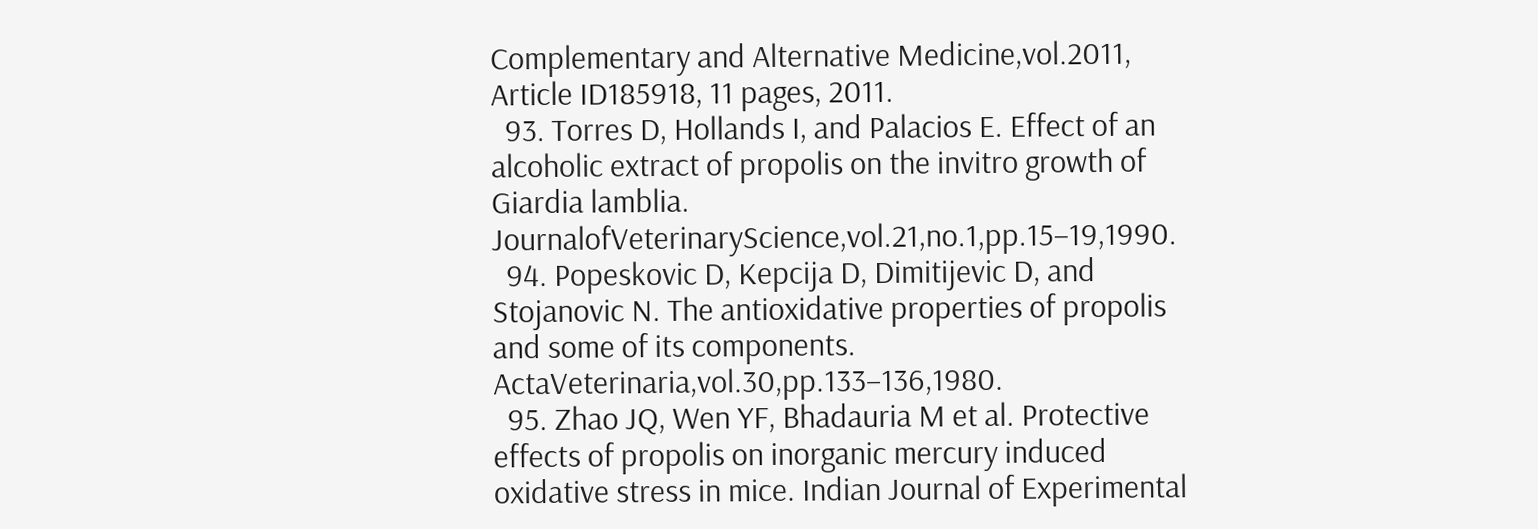Complementary and Alternative Medicine,vol.2011, Article ID185918, 11 pages, 2011.
  93. Torres D, Hollands I, and Palacios E. Effect of an alcoholic extract of propolis on the invitro growth of Giardia lamblia. JournalofVeterinaryScience,vol.21,no.1,pp.15–19,1990.
  94. Popeskovic D, Kepcija D, Dimitijevic D, and Stojanovic N. The antioxidative properties of propolis and some of its components. ActaVeterinaria,vol.30,pp.133–136,1980.
  95. Zhao JQ, Wen YF, Bhadauria M et al. Protective effects of propolis on inorganic mercury induced oxidative stress in mice. Indian Journal of Experimental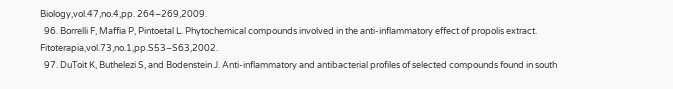Biology,vol.47,no.4,pp. 264–269,2009.
  96. Borrelli F, Maffia P, Pintoetal L. Phytochemical compounds involved in the anti-inflammatory effect of propolis extract. Fitoterapia,vol.73,no.1,pp.S53–S63,2002.
  97. DuToit K, Buthelezi S, and Bodenstein J. Anti-inflammatory and antibacterial profiles of selected compounds found in south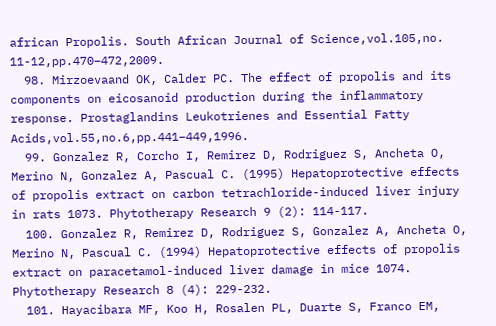african Propolis. South African Journal of Science,vol.105,no. 11-12,pp.470–472,2009.
  98. Mirzoevaand OK, Calder PC. The effect of propolis and its components on eicosanoid production during the inflammatory response. Prostaglandins Leukotrienes and Essential Fatty Acids,vol.55,no.6,pp.441–449,1996.
  99. Gonzalez R, Corcho I, Remirez D, Rodriguez S, Ancheta O, Merino N, Gonzalez A, Pascual C. (1995) Hepatoprotective effects of propolis extract on carbon tetrachloride-induced liver injury in rats 1073. Phytotherapy Research 9 (2): 114-117.
  100. Gonzalez R, Remirez D, Rodriguez S, Gonzalez A, Ancheta O, Merino N, Pascual C. (1994) Hepatoprotective effects of propolis extract on paracetamol-induced liver damage in mice 1074. Phytotherapy Research 8 (4): 229-232.
  101. Hayacibara MF, Koo H, Rosalen PL, Duarte S, Franco EM,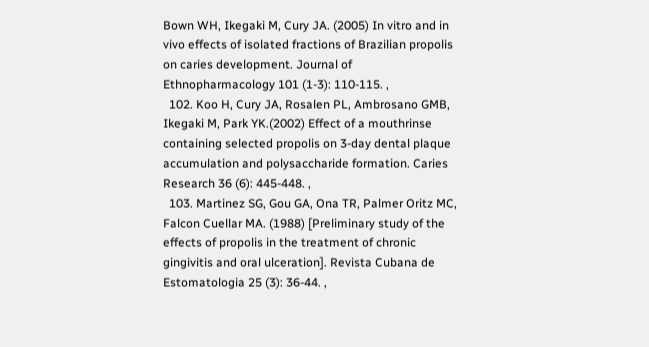Bown WH, Ikegaki M, Cury JA. (2005) In vitro and in vivo effects of isolated fractions of Brazilian propolis on caries development. Journal of Ethnopharmacology 101 (1-3): 110-115. ,
  102. Koo H, Cury JA, Rosalen PL, Ambrosano GMB, Ikegaki M, Park YK.(2002) Effect of a mouthrinse containing selected propolis on 3-day dental plaque accumulation and polysaccharide formation. Caries Research 36 (6): 445-448. ,
  103. Martinez SG, Gou GA, Ona TR, Palmer Oritz MC, Falcon Cuellar MA. (1988) [Preliminary study of the effects of propolis in the treatment of chronic gingivitis and oral ulceration]. Revista Cubana de Estomatologia 25 (3): 36-44. ,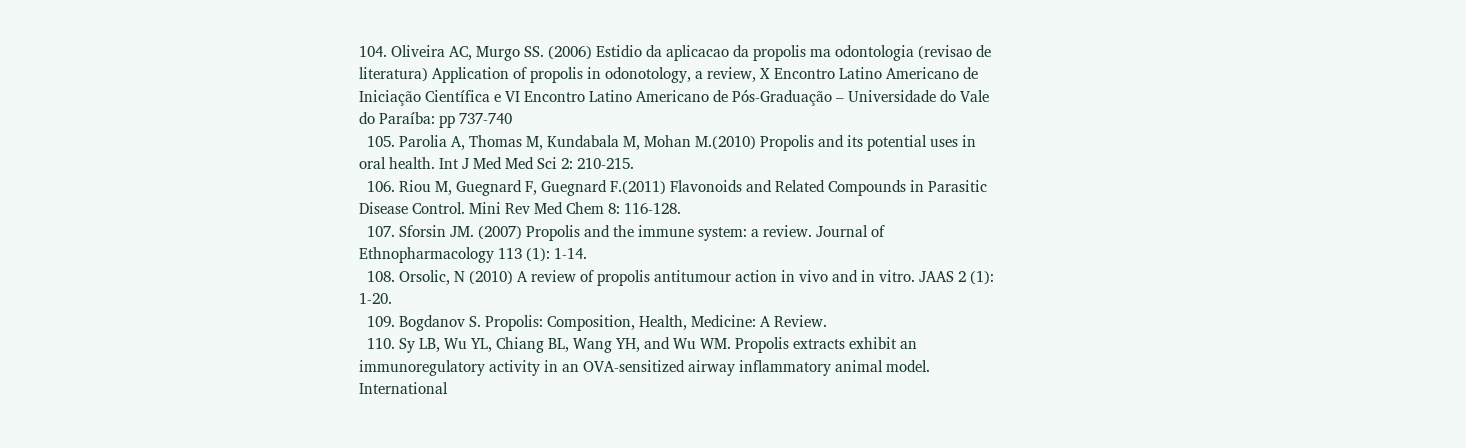104. Oliveira AC, Murgo SS. (2006) Estidio da aplicacao da propolis ma odontologia (revisao de literatura) Application of propolis in odonotology, a review, X Encontro Latino Americano de Iniciação Científica e VI Encontro Latino Americano de Pós-Graduação – Universidade do Vale do Paraíba: pp 737-740
  105. Parolia A, Thomas M, Kundabala M, Mohan M.(2010) Propolis and its potential uses in oral health. Int J Med Med Sci 2: 210-215.
  106. Riou M, Guegnard F, Guegnard F.(2011) Flavonoids and Related Compounds in Parasitic Disease Control. Mini Rev Med Chem 8: 116-128.
  107. Sforsin JM. (2007) Propolis and the immune system: a review. Journal of Ethnopharmacology 113 (1): 1-14.
  108. Orsolic, N (2010) A review of propolis antitumour action in vivo and in vitro. JAAS 2 (1): 1-20.
  109. Bogdanov S. Propolis: Composition, Health, Medicine: A Review.
  110. Sy LB, Wu YL, Chiang BL, Wang YH, and Wu WM. Propolis extracts exhibit an immunoregulatory activity in an OVA-sensitized airway inflammatory animal model. International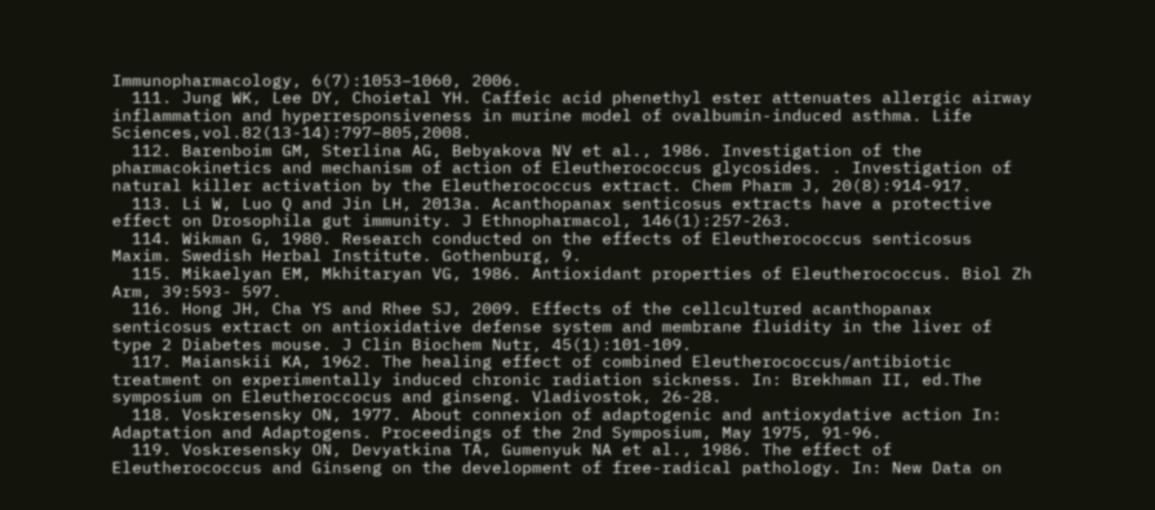Immunopharmacology, 6(7):1053–1060, 2006.
  111. Jung WK, Lee DY, Choietal YH. Caffeic acid phenethyl ester attenuates allergic airway inflammation and hyperresponsiveness in murine model of ovalbumin-induced asthma. Life Sciences,vol.82(13-14):797–805,2008.
  112. Barenboim GM, Sterlina AG, Bebyakova NV et al., 1986. Investigation of the pharmacokinetics and mechanism of action of Eleutherococcus glycosides. . Investigation of natural killer activation by the Eleutherococcus extract. Chem Pharm J, 20(8):914-917.
  113. Li W, Luo Q and Jin LH, 2013a. Acanthopanax senticosus extracts have a protective effect on Drosophila gut immunity. J Ethnopharmacol, 146(1):257-263.
  114. Wikman G, 1980. Research conducted on the effects of Eleutherococcus senticosus Maxim. Swedish Herbal Institute. Gothenburg, 9.
  115. Mikaelyan EM, Mkhitaryan VG, 1986. Antioxidant properties of Eleutherococcus. Biol Zh Arm, 39:593- 597.
  116. Hong JH, Cha YS and Rhee SJ, 2009. Effects of the cellcultured acanthopanax senticosus extract on antioxidative defense system and membrane fluidity in the liver of type 2 Diabetes mouse. J Clin Biochem Nutr, 45(1):101-109.
  117. Maianskii KA, 1962. The healing effect of combined Eleutherococcus/antibiotic treatment on experimentally induced chronic radiation sickness. In: Brekhman II, ed.The symposium on Eleutheroccocus and ginseng. Vladivostok, 26-28.
  118. Voskresensky ON, 1977. About connexion of adaptogenic and antioxydative action In: Adaptation and Adaptogens. Proceedings of the 2nd Symposium, May 1975, 91-96.
  119. Voskresensky ON, Devyatkina TA, Gumenyuk NA et al., 1986. The effect of Eleutherococcus and Ginseng on the development of free-radical pathology. In: New Data on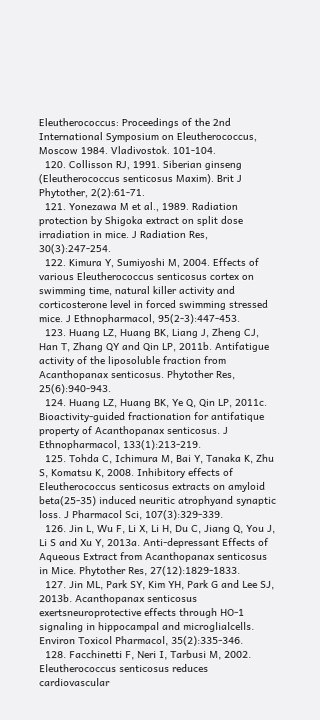Eleutherococcus: Proceedings of the 2nd International Symposium on Eleutherococcus, Moscow 1984. Vladivostok. 101-104.
  120. Collisson RJ, 1991. Siberian ginseng (Eleutherococcus senticosus Maxim). Brit J Phytother, 2(2):61-71.
  121. Yonezawa M et al., 1989. Radiation protection by Shigoka extract on split dose irradiation in mice. J Radiation Res, 30(3):247-254.
  122. Kimura Y, Sumiyoshi M, 2004. Effects of various Eleutherococcus senticosus cortex on swimming time, natural killer activity and corticosterone level in forced swimming stressed mice. J Ethnopharmacol, 95(2-3):447-453.
  123. Huang LZ, Huang BK, Liang J, Zheng CJ, Han T, Zhang QY and Qin LP, 2011b. Antifatigue activity of the liposoluble fraction from Acanthopanax senticosus. Phytother Res, 25(6):940-943.
  124. Huang LZ, Huang BK, Ye Q, Qin LP, 2011c. Bioactivity-guided fractionation for antifatique property of Acanthopanax senticosus. J Ethnopharmacol, 133(1):213-219.
  125. Tohda C, Ichimura M, Bai Y, Tanaka K, Zhu S, Komatsu K, 2008. Inhibitory effects of Eleutherococcus senticosus extracts on amyloid beta(25-35) induced neuritic atrophyand synaptic loss. J Pharmacol Sci, 107(3):329-339.
  126. Jin L, Wu F, Li X, Li H, Du C, Jiang Q, You J, Li S and Xu Y, 2013a. Anti-depressant Effects of Aqueous Extract from Acanthopanax senticosus in Mice. Phytother Res, 27(12):1829-1833.
  127. Jin ML, Park SY, Kim YH, Park G and Lee SJ, 2013b. Acanthopanax senticosus exertsneuroprotective effects through HO-1 signaling in hippocampal and microglialcells. Environ Toxicol Pharmacol, 35(2):335-346.
  128. Facchinetti F, Neri I, Tarbusi M, 2002. Eleutherococcus senticosus reduces cardiovascular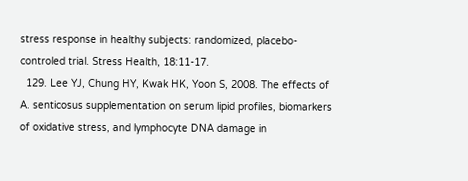stress response in healthy subjects: randomized, placebo-controled trial. Stress Health, 18:11-17.
  129. Lee YJ, Chung HY, Kwak HK, Yoon S, 2008. The effects of A. senticosus supplementation on serum lipid profiles, biomarkers of oxidative stress, and lymphocyte DNA damage in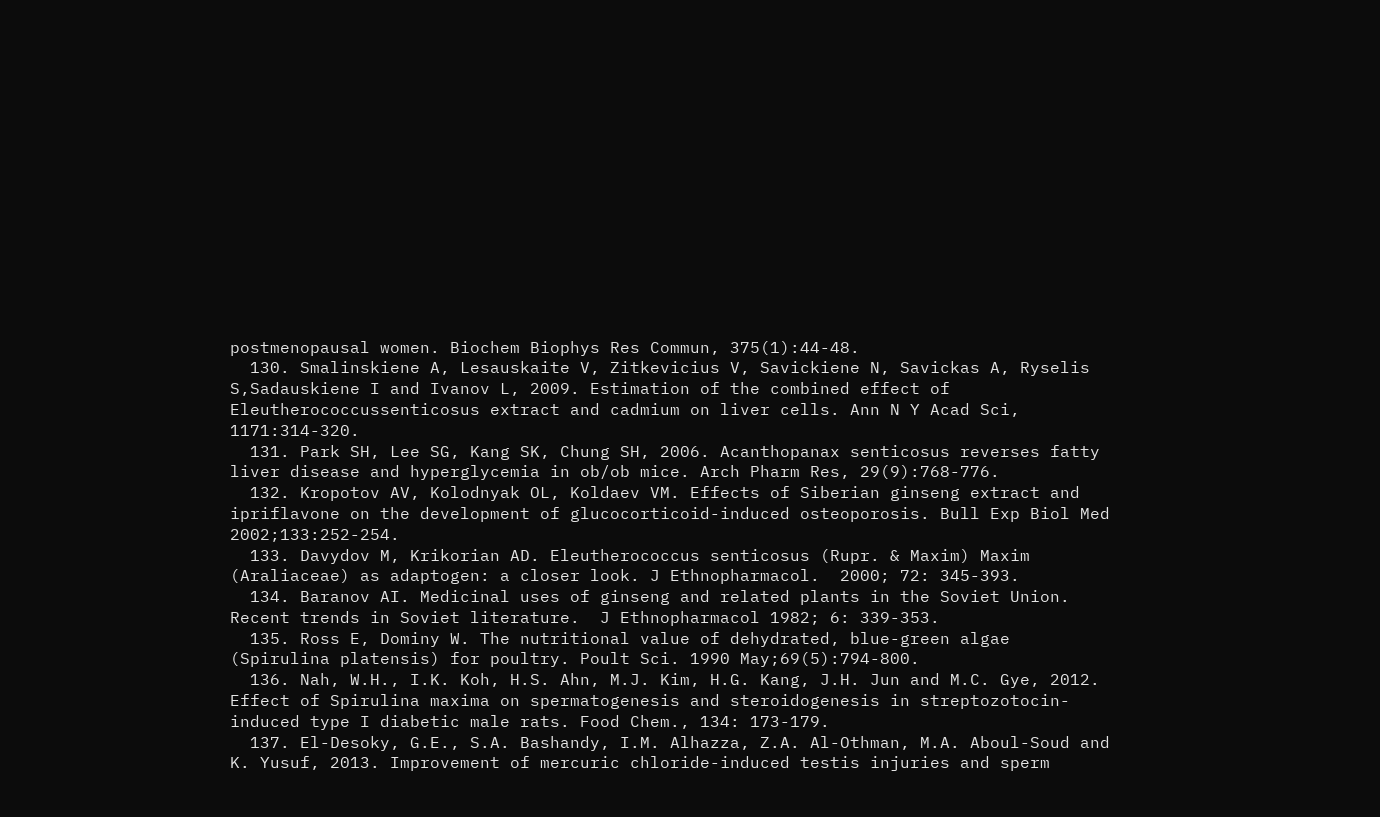postmenopausal women. Biochem Biophys Res Commun, 375(1):44-48.
  130. Smalinskiene A, Lesauskaite V, Zitkevicius V, Savickiene N, Savickas A, Ryselis S,Sadauskiene I and Ivanov L, 2009. Estimation of the combined effect of Eleutherococcussenticosus extract and cadmium on liver cells. Ann N Y Acad Sci, 1171:314-320.
  131. Park SH, Lee SG, Kang SK, Chung SH, 2006. Acanthopanax senticosus reverses fatty liver disease and hyperglycemia in ob/ob mice. Arch Pharm Res, 29(9):768-776.
  132. Kropotov AV, Kolodnyak OL, Koldaev VM. Effects of Siberian ginseng extract and ipriflavone on the development of glucocorticoid-induced osteoporosis. Bull Exp Biol Med 2002;133:252-254.
  133. Davydov M, Krikorian AD. Eleutherococcus senticosus (Rupr. & Maxim) Maxim (Araliaceae) as adaptogen: a closer look. J Ethnopharmacol.  2000; 72: 345-393.
  134. Baranov AI. Medicinal uses of ginseng and related plants in the Soviet Union. Recent trends in Soviet literature.  J Ethnopharmacol 1982; 6: 339-353.
  135. Ross E, Dominy W. The nutritional value of dehydrated, blue-green algae (Spirulina platensis) for poultry. Poult Sci. 1990 May;69(5):794-800.
  136. Nah, W.H., I.K. Koh, H.S. Ahn, M.J. Kim, H.G. Kang, J.H. Jun and M.C. Gye, 2012. Effect of Spirulina maxima on spermatogenesis and steroidogenesis in streptozotocin-induced type I diabetic male rats. Food Chem., 134: 173-179.
  137. El-Desoky, G.E., S.A. Bashandy, I.M. Alhazza, Z.A. Al-Othman, M.A. Aboul-Soud and K. Yusuf, 2013. Improvement of mercuric chloride-induced testis injuries and sperm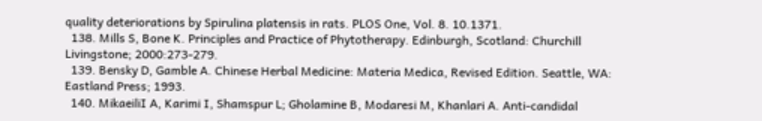quality deteriorations by Spirulina platensis in rats. PLOS One, Vol. 8. 10.1371.
  138. Mills S, Bone K. Principles and Practice of Phytotherapy. Edinburgh, Scotland: Churchill Livingstone; 2000:273-279.
  139. Bensky D, Gamble A. Chinese Herbal Medicine: Materia Medica, Revised Edition. Seattle, WA: Eastland Press; 1993.
  140. MikaeiliI A, Karimi I, Shamspur L; Gholamine B, Modaresi M, Khanlari A. Anti-candidal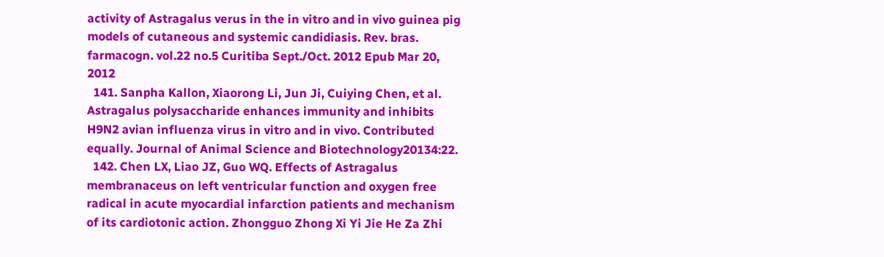activity of Astragalus verus in the in vitro and in vivo guinea pig models of cutaneous and systemic candidiasis. Rev. bras. farmacogn. vol.22 no.5 Curitiba Sept./Oct. 2012 Epub Mar 20, 2012
  141. Sanpha Kallon, Xiaorong Li, Jun Ji, Cuiying Chen, et al. Astragalus polysaccharide enhances immunity and inhibits H9N2 avian influenza virus in vitro and in vivo. Contributed equally. Journal of Animal Science and Biotechnology20134:22.
  142. Chen LX, Liao JZ, Guo WQ. Effects of Astragalus membranaceus on left ventricular function and oxygen free radical in acute myocardial infarction patients and mechanism of its cardiotonic action. Zhongguo Zhong Xi Yi Jie He Za Zhi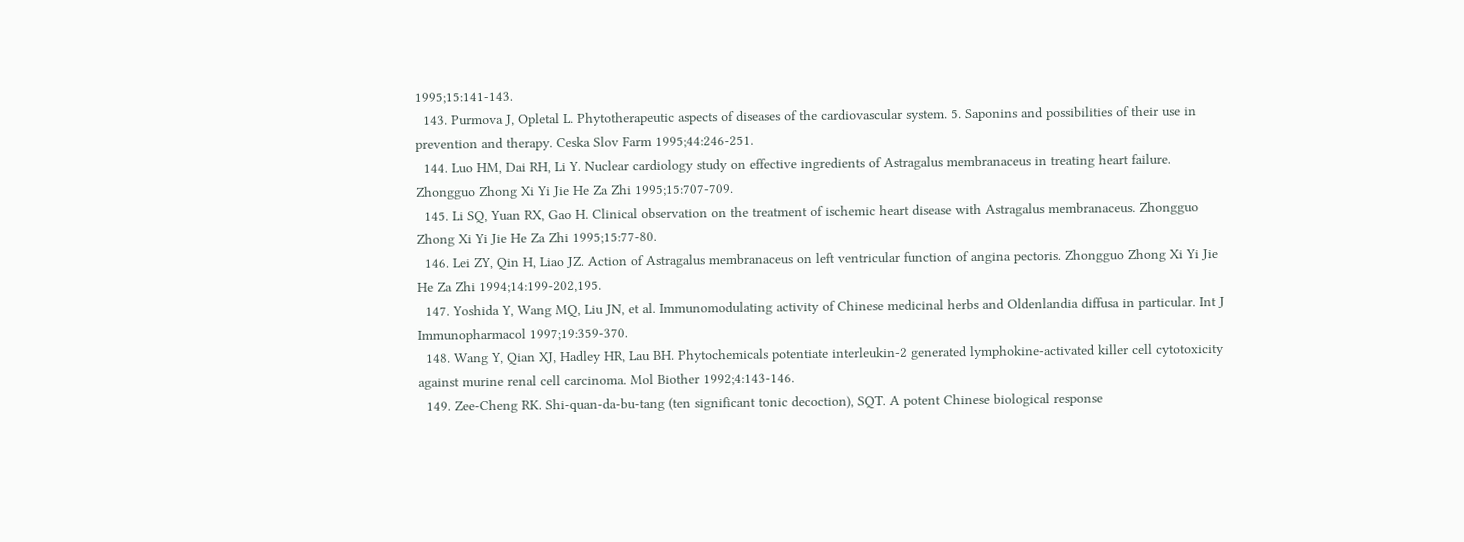1995;15:141-143.
  143. Purmova J, Opletal L. Phytotherapeutic aspects of diseases of the cardiovascular system. 5. Saponins and possibilities of their use in prevention and therapy. Ceska Slov Farm 1995;44:246-251.
  144. Luo HM, Dai RH, Li Y. Nuclear cardiology study on effective ingredients of Astragalus membranaceus in treating heart failure. Zhongguo Zhong Xi Yi Jie He Za Zhi 1995;15:707-709.
  145. Li SQ, Yuan RX, Gao H. Clinical observation on the treatment of ischemic heart disease with Astragalus membranaceus. Zhongguo Zhong Xi Yi Jie He Za Zhi 1995;15:77-80.
  146. Lei ZY, Qin H, Liao JZ. Action of Astragalus membranaceus on left ventricular function of angina pectoris. Zhongguo Zhong Xi Yi Jie He Za Zhi 1994;14:199-202,195.
  147. Yoshida Y, Wang MQ, Liu JN, et al. Immunomodulating activity of Chinese medicinal herbs and Oldenlandia diffusa in particular. Int J Immunopharmacol 1997;19:359-370.
  148. Wang Y, Qian XJ, Hadley HR, Lau BH. Phytochemicals potentiate interleukin-2 generated lymphokine-activated killer cell cytotoxicity against murine renal cell carcinoma. Mol Biother 1992;4:143-146.
  149. Zee-Cheng RK. Shi-quan-da-bu-tang (ten significant tonic decoction), SQT. A potent Chinese biological response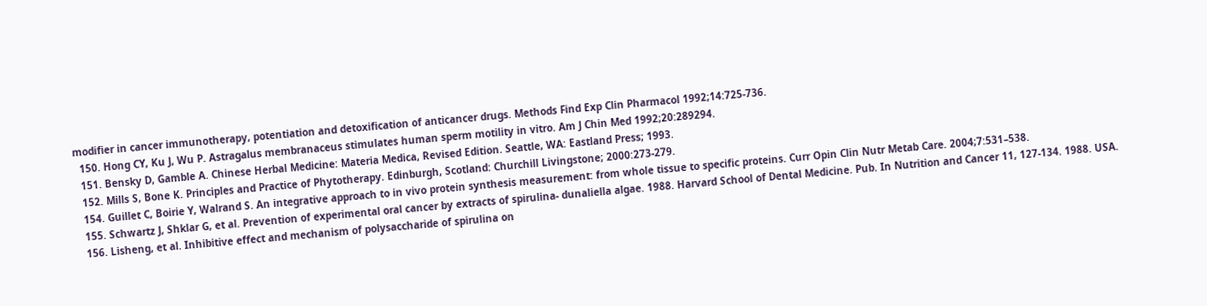modifier in cancer immunotherapy, potentiation and detoxification of anticancer drugs. Methods Find Exp Clin Pharmacol 1992;14:725-736.
  150. Hong CY, Ku J, Wu P. Astragalus membranaceus stimulates human sperm motility in vitro. Am J Chin Med 1992;20:289294.
  151. Bensky D, Gamble A. Chinese Herbal Medicine: Materia Medica, Revised Edition. Seattle, WA: Eastland Press; 1993.
  152. Mills S, Bone K. Principles and Practice of Phytotherapy. Edinburgh, Scotland: Churchill Livingstone; 2000:273-279.
  154. Guillet C, Boirie Y, Walrand S. An integrative approach to in vivo protein synthesis measurement: from whole tissue to specific proteins. Curr Opin Clin Nutr Metab Care. 2004;7:531–538.
  155. Schwartz J, Shklar G, et al. Prevention of experimental oral cancer by extracts of spirulina- dunaliella algae. 1988. Harvard School of Dental Medicine. Pub. In Nutrition and Cancer 11, 127-134. 1988. USA.
  156. Lisheng, et al. Inhibitive effect and mechanism of polysaccharide of spirulina on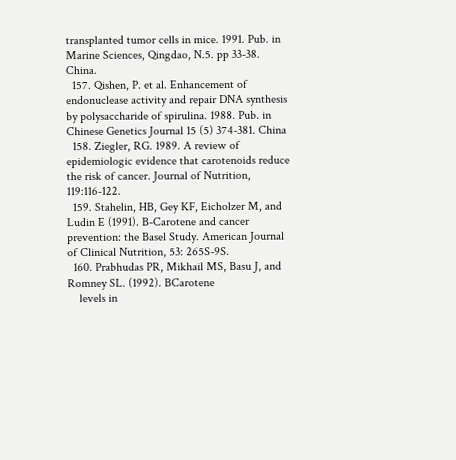transplanted tumor cells in mice. 1991. Pub. in Marine Sciences, Qingdao, N.5. pp 33-38. China.
  157. Qishen, P. et al. Enhancement of endonuclease activity and repair DNA synthesis by polysaccharide of spirulina. 1988. Pub. in Chinese Genetics Journal 15 (5) 374-381. China
  158. Ziegler, RG. 1989. A review of epidemiologic evidence that carotenoids reduce the risk of cancer. Journal of Nutrition, 119:116-122.
  159. Stahelin, HB, Gey KF, Eicholzer M, and Ludin E (1991). B-Carotene and cancer prevention: the Basel Study. American Journal of Clinical Nutrition, 53: 265S-9S.
  160. Prabhudas PR, Mikhail MS, Basu J, and Romney SL. (1992). BCarotene
    levels in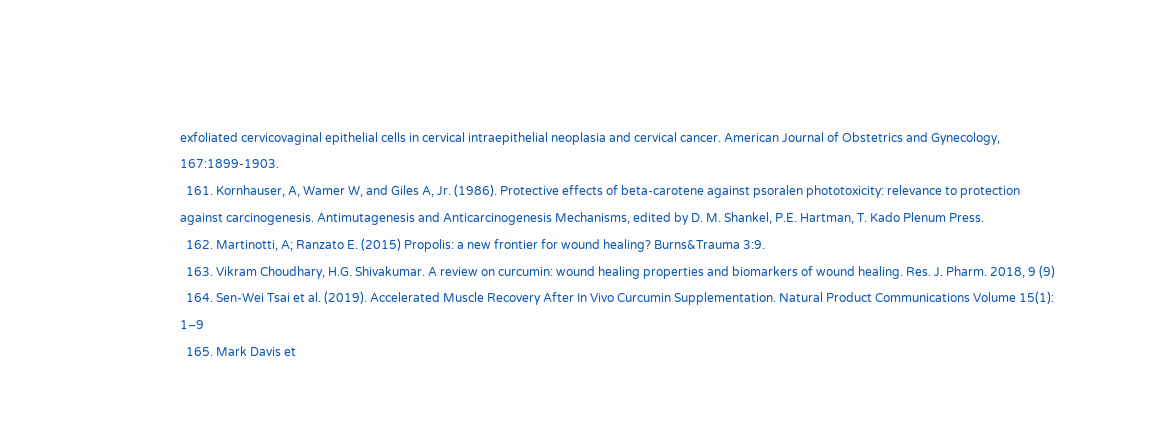exfoliated cervicovaginal epithelial cells in cervical intraepithelial neoplasia and cervical cancer. American Journal of Obstetrics and Gynecology, 167:1899-1903.
  161. Kornhauser, A, Wamer W, and Giles A, Jr. (1986). Protective effects of beta-carotene against psoralen phototoxicity: relevance to protection against carcinogenesis. Antimutagenesis and Anticarcinogenesis Mechanisms, edited by D. M. Shankel, P.E. Hartman, T. Kado Plenum Press.
  162. Martinotti, A; Ranzato E. (2015) Propolis: a new frontier for wound healing? Burns&Trauma 3:9.
  163. Vikram Choudhary, H.G. Shivakumar. A review on curcumin: wound healing properties and biomarkers of wound healing. Res. J. Pharm. 2018, 9 (9)
  164. Sen-Wei Tsai et al. (2019). Accelerated Muscle Recovery After In Vivo Curcumin Supplementation. Natural Product Communications Volume 15(1): 1–9
  165. Mark Davis et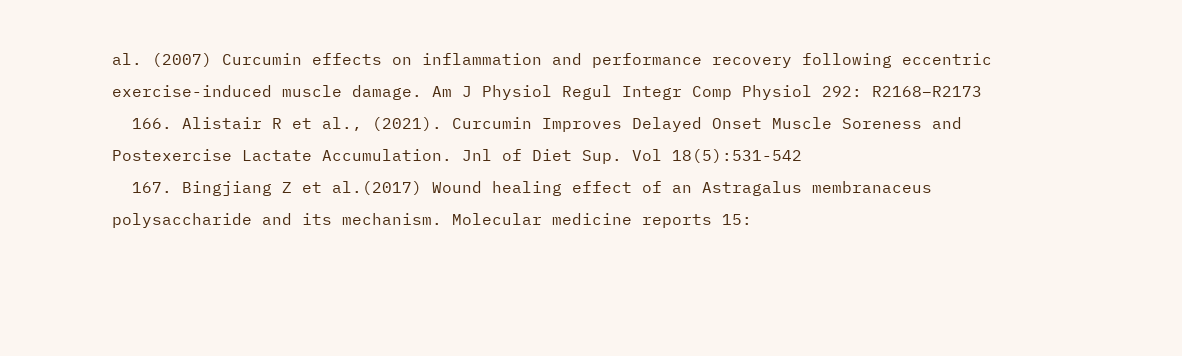al. (2007) Curcumin effects on inflammation and performance recovery following eccentric exercise-induced muscle damage. Am J Physiol Regul Integr Comp Physiol 292: R2168–R2173
  166. Alistair R et al., (2021). Curcumin Improves Delayed Onset Muscle Soreness and Postexercise Lactate Accumulation. Jnl of Diet Sup. Vol 18(5):531-542
  167. Bingjiang Z et al.(2017) Wound healing effect of an Astragalus membranaceus polysaccharide and its mechanism. Molecular medicine reports 15: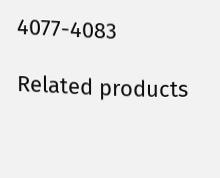4077-4083

Related products